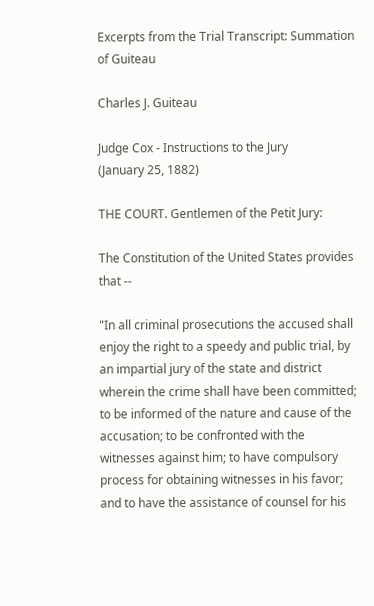Excerpts from the Trial Transcript: Summation of Guiteau

Charles J. Guiteau

Judge Cox - Instructions to the Jury
(January 25, 1882)

THE COURT. Gentlemen of the Petit Jury:

The Constitution of the United States provides that --

"In all criminal prosecutions the accused shall enjoy the right to a speedy and public trial, by an impartial jury of the state and district wherein the crime shall have been committed; to be informed of the nature and cause of the accusation; to be confronted with the witnesses against him; to have compulsory process for obtaining witnesses in his favor; and to have the assistance of counsel for his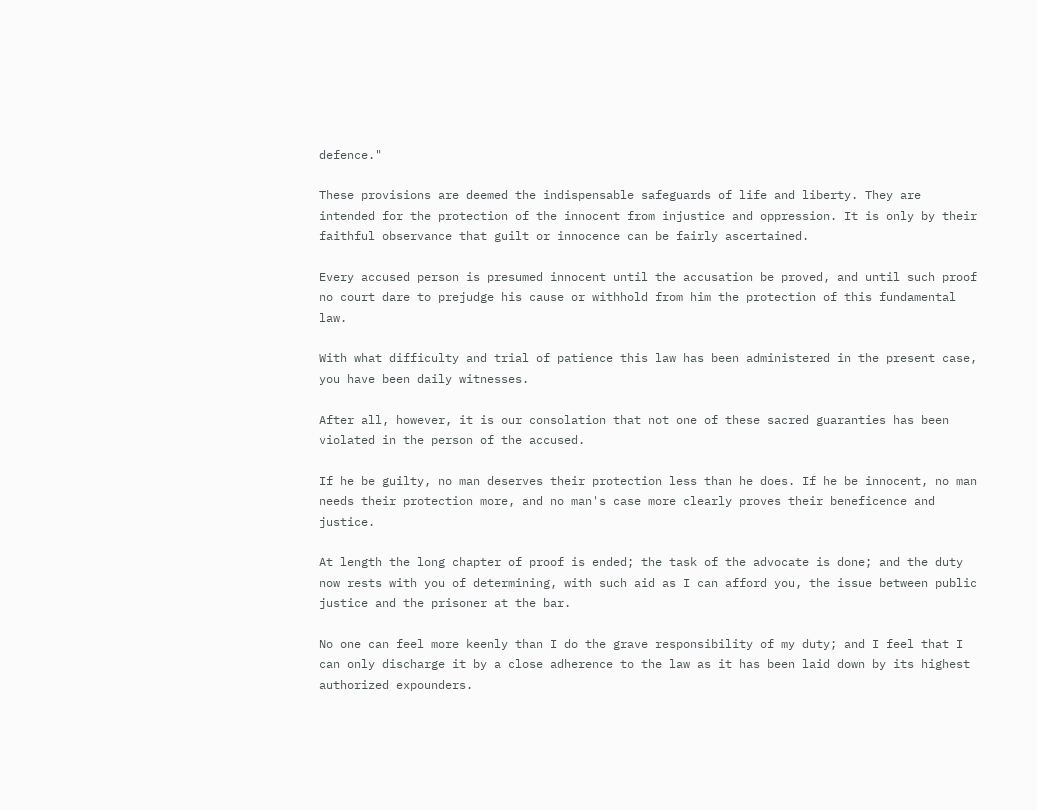defence."

These provisions are deemed the indispensable safeguards of life and liberty. They are intended for the protection of the innocent from injustice and oppression. It is only by their faithful observance that guilt or innocence can be fairly ascertained.

Every accused person is presumed innocent until the accusation be proved, and until such proof no court dare to prejudge his cause or withhold from him the protection of this fundamental law.

With what difficulty and trial of patience this law has been administered in the present case, you have been daily witnesses.

After all, however, it is our consolation that not one of these sacred guaranties has been violated in the person of the accused.

If he be guilty, no man deserves their protection less than he does. If he be innocent, no man needs their protection more, and no man's case more clearly proves their beneficence and justice.

At length the long chapter of proof is ended; the task of the advocate is done; and the duty now rests with you of determining, with such aid as I can afford you, the issue between public justice and the prisoner at the bar.

No one can feel more keenly than I do the grave responsibility of my duty; and I feel that I can only discharge it by a close adherence to the law as it has been laid down by its highest authorized expounders.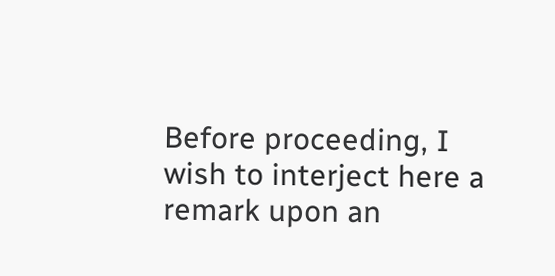Before proceeding, I wish to interject here a remark upon an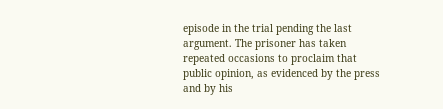episode in the trial pending the last argument. The prisoner has taken repeated occasions to proclaim that public opinion, as evidenced by the press and by his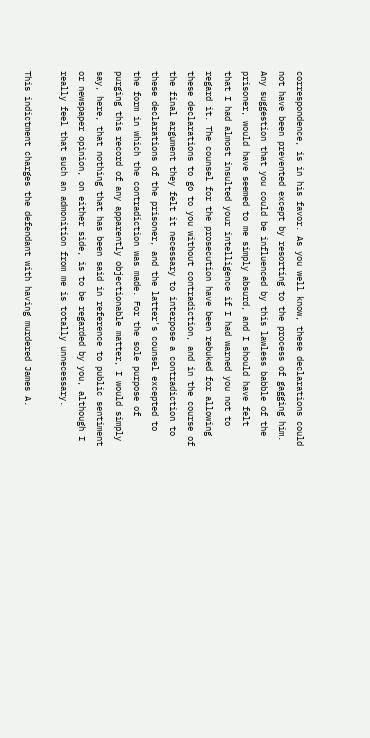correspondence, is in his favor. As you well know, these declarations could not have been prevented except by resorting to the process of gagging him. Any suggestion that you could be influenced by this lawless babble of the prisoner, would have seemed to me simply absurd, and I should have felt that I had almost insulted your intelligence if I had warned you not to regard it. The counsel for the prosecution have been rebuked for allowing these declarations to go to you without contradiction, and in the course of the final argument they felt it necessary to interpose a contradiction to these declarations of the prisoner, and the latter's counsel excepted to the form in which the contradiction was made. For the sole purpose of purging this record of any apparently objectionable matter, I would simply say, here, that nothing that has been said in reference to public sentiment or newspaper opinion, on either side, is to be regarded by you, although I really feel that such an admonition from me is totally unnecessary.

This indictment charges the defendant with having murdered James A.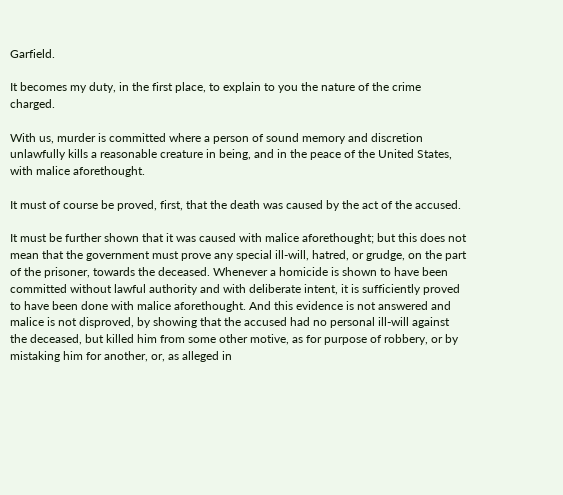Garfield.

It becomes my duty, in the first place, to explain to you the nature of the crime charged.

With us, murder is committed where a person of sound memory and discretion unlawfully kills a reasonable creature in being, and in the peace of the United States, with malice aforethought.

It must of course be proved, first, that the death was caused by the act of the accused.

It must be further shown that it was caused with malice aforethought; but this does not mean that the government must prove any special ill-will, hatred, or grudge, on the part of the prisoner, towards the deceased. Whenever a homicide is shown to have been committed without lawful authority and with deliberate intent, it is sufficiently proved to have been done with malice aforethought. And this evidence is not answered and malice is not disproved, by showing that the accused had no personal ill-will against the deceased, but killed him from some other motive, as for purpose of robbery, or by mistaking him for another, or, as alleged in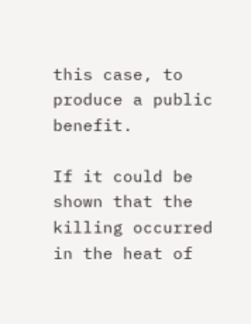this case, to produce a public benefit.

If it could be shown that the killing occurred in the heat of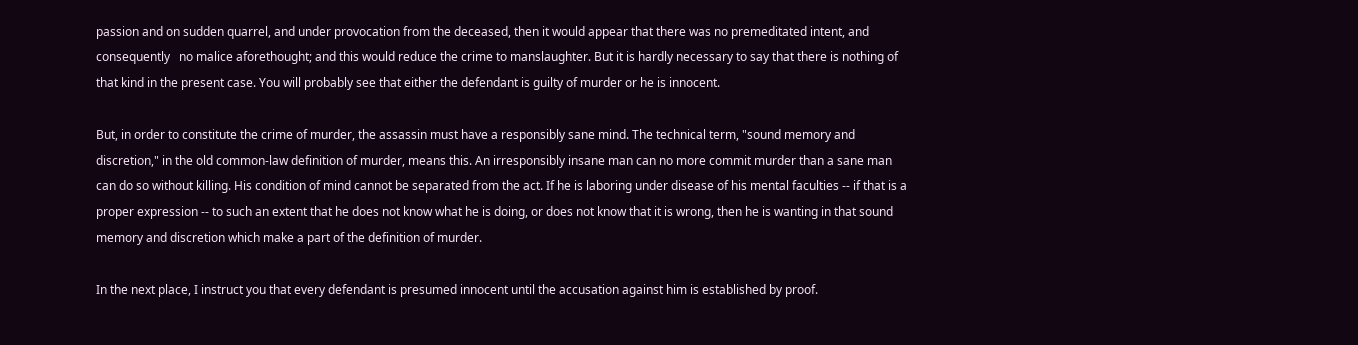passion and on sudden quarrel, and under provocation from the deceased, then it would appear that there was no premeditated intent, and consequently   no malice aforethought; and this would reduce the crime to manslaughter. But it is hardly necessary to say that there is nothing of that kind in the present case. You will probably see that either the defendant is guilty of murder or he is innocent.

But, in order to constitute the crime of murder, the assassin must have a responsibly sane mind. The technical term, "sound memory and discretion," in the old common-law definition of murder, means this. An irresponsibly insane man can no more commit murder than a sane man can do so without killing. His condition of mind cannot be separated from the act. If he is laboring under disease of his mental faculties -- if that is a proper expression -- to such an extent that he does not know what he is doing, or does not know that it is wrong, then he is wanting in that sound memory and discretion which make a part of the definition of murder.

In the next place, I instruct you that every defendant is presumed innocent until the accusation against him is established by proof.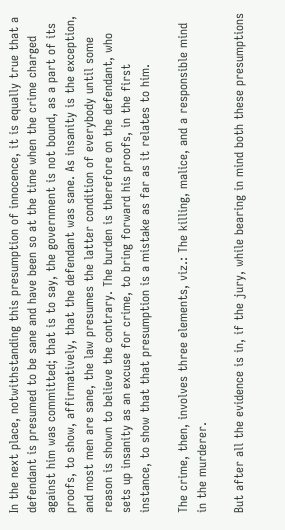In the next place, notwithstanding this presumption of innocence, it is equally true that a defendant is presumed to be sane and have been so at the time when the crime charged against him was committed; that is to say, the government is not bound, as a part of its proofs, to show, affirmatively, that the defendant was sane. As insanity is the exception, and most men are sane, the law presumes the latter condition of everybody until some reason is shown to believe the contrary. The burden is therefore on the defendant, who sets up insanity as an excuse for crime, to bring forward his proofs, in the first instance, to show that that presumption is a mistake as far as it relates to him.

The crime, then, involves three elements, viz.: The killing, malice, and a responsible mind in the murderer.

But after all the evidence is in, if the jury, while bearing in mind both these presumptions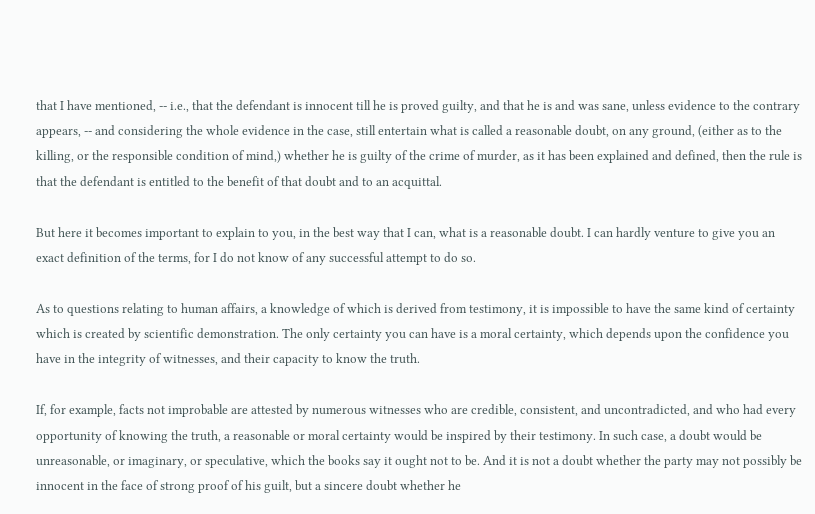that I have mentioned, -- i.e., that the defendant is innocent till he is proved guilty, and that he is and was sane, unless evidence to the contrary appears, -- and considering the whole evidence in the case, still entertain what is called a reasonable doubt, on any ground, (either as to the killing, or the responsible condition of mind,) whether he is guilty of the crime of murder, as it has been explained and defined, then the rule is that the defendant is entitled to the benefit of that doubt and to an acquittal.

But here it becomes important to explain to you, in the best way that I can, what is a reasonable doubt. I can hardly venture to give you an exact definition of the terms, for I do not know of any successful attempt to do so.

As to questions relating to human affairs, a knowledge of which is derived from testimony, it is impossible to have the same kind of certainty which is created by scientific demonstration. The only certainty you can have is a moral certainty, which depends upon the confidence you have in the integrity of witnesses, and their capacity to know the truth.

If, for example, facts not improbable are attested by numerous witnesses who are credible, consistent, and uncontradicted, and who had every opportunity of knowing the truth, a reasonable or moral certainty would be inspired by their testimony. In such case, a doubt would be unreasonable, or imaginary, or speculative, which the books say it ought not to be. And it is not a doubt whether the party may not possibly be innocent in the face of strong proof of his guilt, but a sincere doubt whether he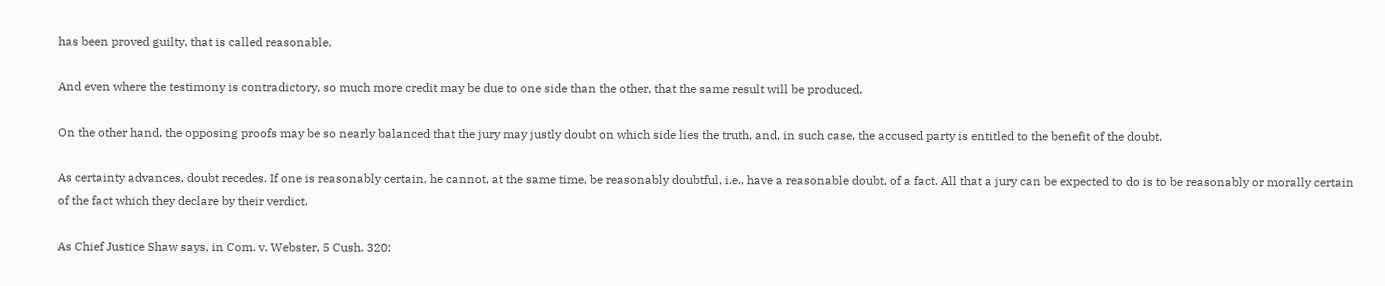has been proved guilty, that is called reasonable.

And even where the testimony is contradictory, so much more credit may be due to one side than the other, that the same result will be produced.

On the other hand, the opposing proofs may be so nearly balanced that the jury may justly doubt on which side lies the truth, and, in such case, the accused party is entitled to the benefit of the doubt.

As certainty advances, doubt recedes. If one is reasonably certain, he cannot, at the same time, be reasonably doubtful, i.e., have a reasonable doubt, of a fact. All that a jury can be expected to do is to be reasonably or morally certain of the fact which they declare by their verdict.

As Chief Justice Shaw says, in Com. v. Webster, 5 Cush. 320: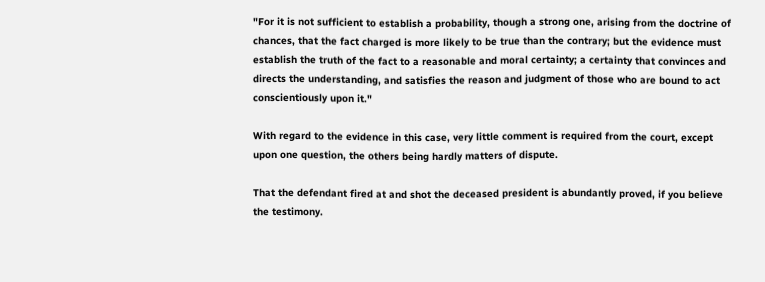"For it is not sufficient to establish a probability, though a strong one, arising from the doctrine of chances, that the fact charged is more likely to be true than the contrary; but the evidence must establish the truth of the fact to a reasonable and moral certainty; a certainty that convinces and directs the understanding, and satisfies the reason and judgment of those who are bound to act conscientiously upon it."

With regard to the evidence in this case, very little comment is required from the court, except upon one question, the others being hardly matters of dispute.

That the defendant fired at and shot the deceased president is abundantly proved, if you believe the testimony.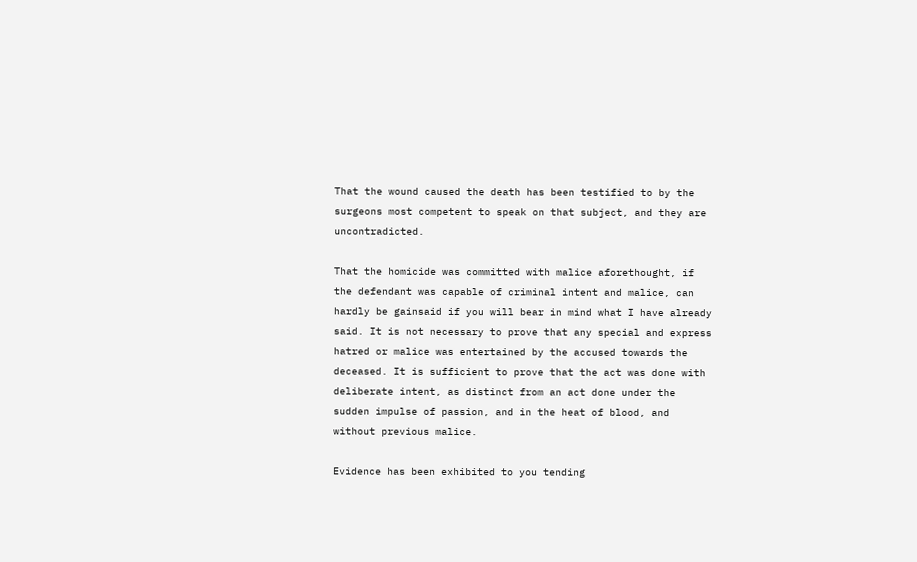That the wound caused the death has been testified to by the surgeons most competent to speak on that subject, and they are uncontradicted.

That the homicide was committed with malice aforethought, if the defendant was capable of criminal intent and malice, can hardly be gainsaid if you will bear in mind what I have already said. It is not necessary to prove that any special and express hatred or malice was entertained by the accused towards the deceased. It is sufficient to prove that the act was done with deliberate intent, as distinct from an act done under the sudden impulse of passion, and in the heat of blood, and without previous malice.

Evidence has been exhibited to you tending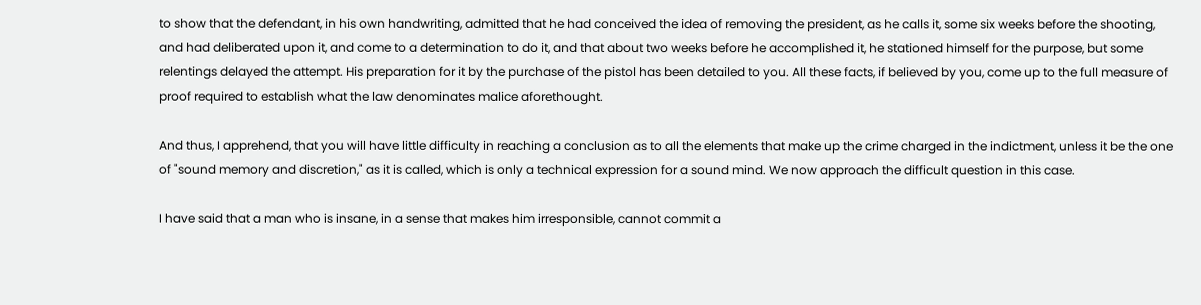to show that the defendant, in his own handwriting, admitted that he had conceived the idea of removing the president, as he calls it, some six weeks before the shooting, and had deliberated upon it, and come to a determination to do it, and that about two weeks before he accomplished it, he stationed himself for the purpose, but some relentings delayed the attempt. His preparation for it by the purchase of the pistol has been detailed to you. All these facts, if believed by you, come up to the full measure of proof required to establish what the law denominates malice aforethought.

And thus, I apprehend, that you will have little difficulty in reaching a conclusion as to all the elements that make up the crime charged in the indictment, unless it be the one of "sound memory and discretion," as it is called, which is only a technical expression for a sound mind. We now approach the difficult question in this case.

I have said that a man who is insane, in a sense that makes him irresponsible, cannot commit a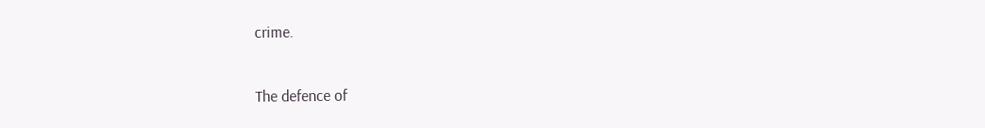crime.

The defence of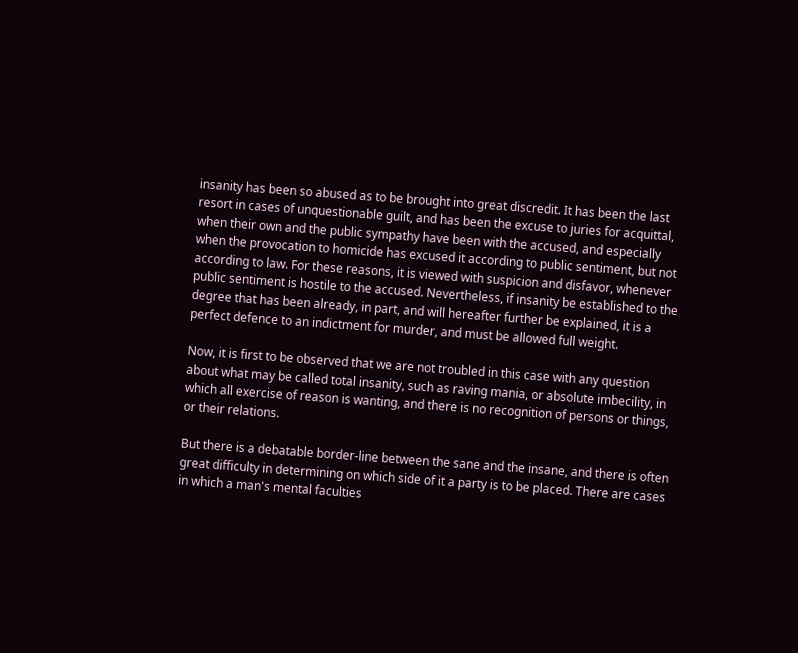insanity has been so abused as to be brought into great discredit. It has been the last resort in cases of unquestionable guilt, and has been the excuse to juries for acquittal, when their own and the public sympathy have been with the accused, and especially when the provocation to homicide has excused it according to public sentiment, but not according to law. For these reasons, it is viewed with suspicion and disfavor, whenever public sentiment is hostile to the accused. Nevertheless, if insanity be established to the degree that has been already, in part, and will hereafter further be explained, it is a perfect defence to an indictment for murder, and must be allowed full weight.

Now, it is first to be observed that we are not troubled in this case with any question about what may be called total insanity, such as raving mania, or absolute imbecility, in which all exercise of reason is wanting, and there is no recognition of persons or things, or their relations.

But there is a debatable border-line between the sane and the insane, and there is often great difficulty in determining on which side of it a party is to be placed. There are cases in which a man's mental faculties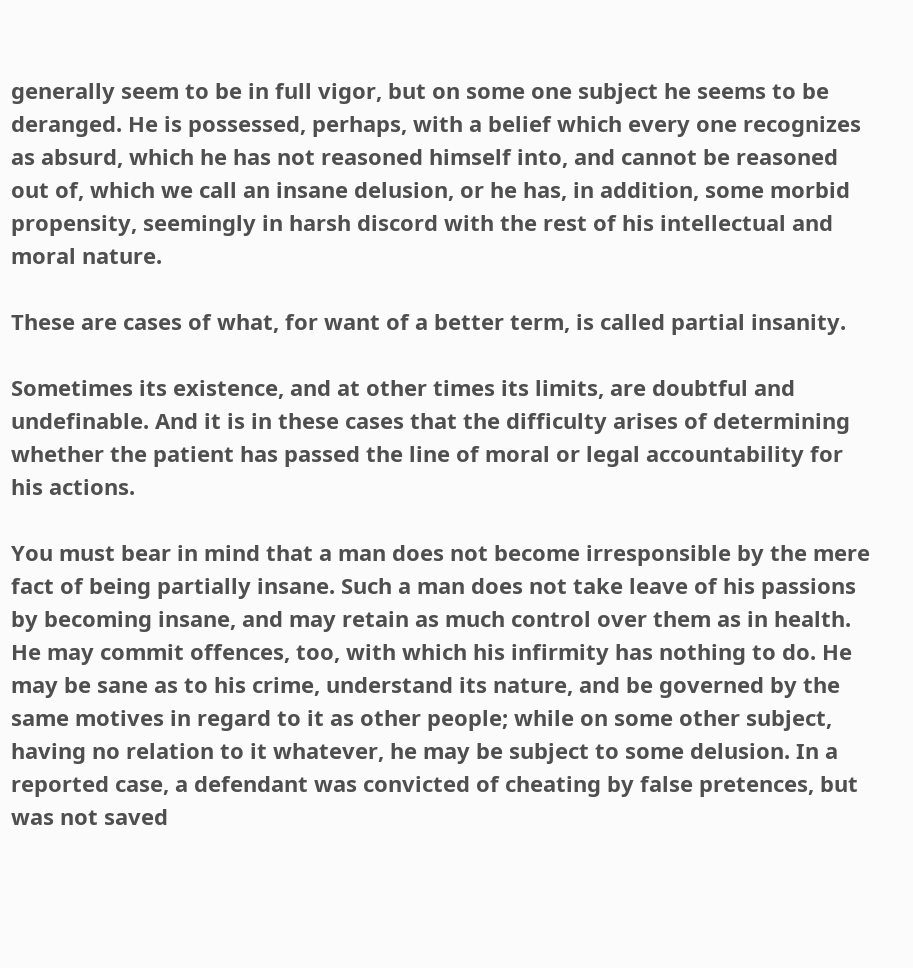generally seem to be in full vigor, but on some one subject he seems to be deranged. He is possessed, perhaps, with a belief which every one recognizes as absurd, which he has not reasoned himself into, and cannot be reasoned out of, which we call an insane delusion, or he has, in addition, some morbid propensity, seemingly in harsh discord with the rest of his intellectual and moral nature.

These are cases of what, for want of a better term, is called partial insanity.

Sometimes its existence, and at other times its limits, are doubtful and undefinable. And it is in these cases that the difficulty arises of determining whether the patient has passed the line of moral or legal accountability for his actions.

You must bear in mind that a man does not become irresponsible by the mere fact of being partially insane. Such a man does not take leave of his passions by becoming insane, and may retain as much control over them as in health. He may commit offences, too, with which his infirmity has nothing to do. He may be sane as to his crime, understand its nature, and be governed by the same motives in regard to it as other people; while on some other subject, having no relation to it whatever, he may be subject to some delusion. In a reported case, a defendant was convicted of cheating by false pretences, but was not saved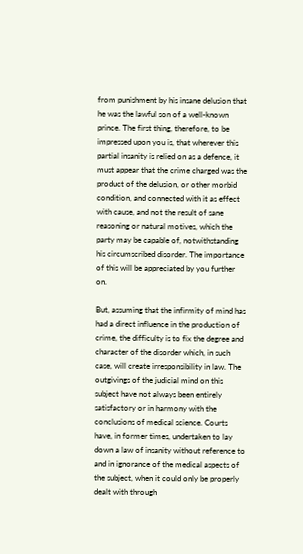from punishment by his insane delusion that he was the lawful son of a well-known prince. The first thing, therefore, to be impressed upon you is, that wherever this partial insanity is relied on as a defence, it must appear that the crime charged was the product of the delusion, or other morbid condition, and connected with it as effect with cause, and not the result of sane reasoning or natural motives, which the party may be capable of, notwithstanding his circumscribed disorder. The importance of this will be appreciated by you further on.

But, assuming that the infirmity of mind has had a direct influence in the production of crime, the difficulty is to fix the degree and character of the disorder which, in such case, will create irresponsibility in law. The outgivings of the judicial mind on this subject have not always been entirely satisfactory or in harmony with the conclusions of medical science. Courts have, in former times, undertaken to lay down a law of insanity without reference to and in ignorance of the medical aspects of the subject, when it could only be properly dealt with through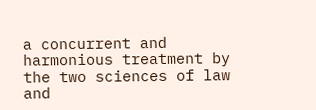a concurrent and harmonious treatment by the two sciences of law and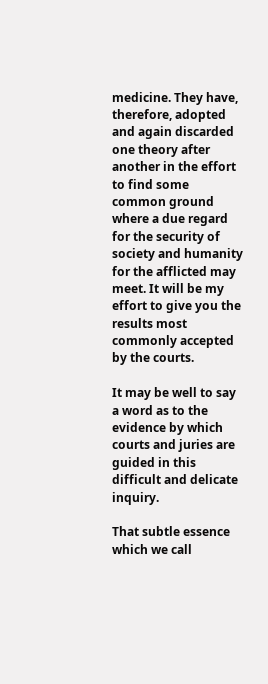medicine. They have, therefore, adopted and again discarded one theory after another in the effort to find some common ground where a due regard for the security of society and humanity for the afflicted may meet. It will be my effort to give you the results most commonly accepted by the courts.

It may be well to say a word as to the evidence by which courts and juries are guided in this difficult and delicate inquiry.

That subtle essence which we call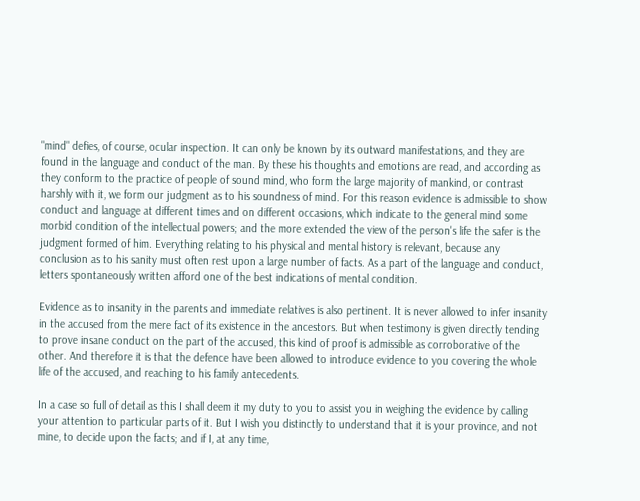"mind" defies, of course, ocular inspection. It can only be known by its outward manifestations, and they are found in the language and conduct of the man. By these his thoughts and emotions are read, and according as they conform to the practice of people of sound mind, who form the large majority of mankind, or contrast harshly with it, we form our judgment as to his soundness of mind. For this reason evidence is admissible to show conduct and language at different times and on different occasions, which indicate to the general mind some morbid condition of the intellectual powers; and the more extended the view of the person's life the safer is the judgment formed of him. Everything relating to his physical and mental history is relevant, because any conclusion as to his sanity must often rest upon a large number of facts. As a part of the language and conduct, letters spontaneously written afford one of the best indications of mental condition.

Evidence as to insanity in the parents and immediate relatives is also pertinent. It is never allowed to infer insanity in the accused from the mere fact of its existence in the ancestors. But when testimony is given directly tending to prove insane conduct on the part of the accused, this kind of proof is admissible as corroborative of the other. And therefore it is that the defence have been allowed to introduce evidence to you covering the whole life of the accused, and reaching to his family antecedents.

In a case so full of detail as this I shall deem it my duty to you to assist you in weighing the evidence by calling your attention to particular parts of it. But I wish you distinctly to understand that it is your province, and not mine, to decide upon the facts; and if I, at any time,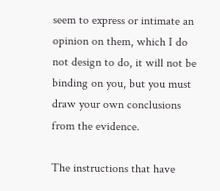seem to express or intimate an opinion on them, which I do not design to do, it will not be binding on you, but you must draw your own conclusions from the evidence.

The instructions that have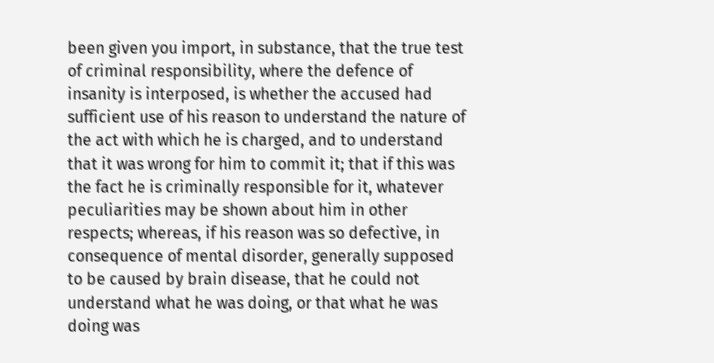been given you import, in substance, that the true test of criminal responsibility, where the defence of insanity is interposed, is whether the accused had sufficient use of his reason to understand the nature of the act with which he is charged, and to understand that it was wrong for him to commit it; that if this was the fact he is criminally responsible for it, whatever peculiarities may be shown about him in other respects; whereas, if his reason was so defective, in consequence of mental disorder, generally supposed to be caused by brain disease, that he could not understand what he was doing, or that what he was doing was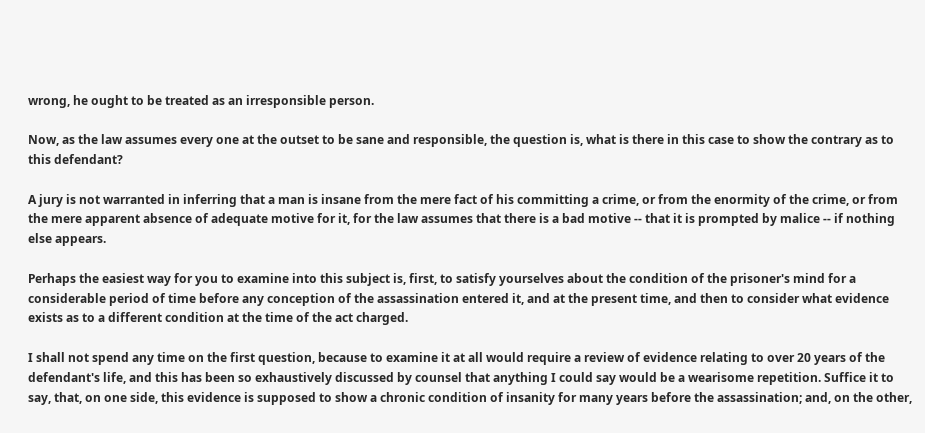wrong, he ought to be treated as an irresponsible person.

Now, as the law assumes every one at the outset to be sane and responsible, the question is, what is there in this case to show the contrary as to this defendant?

A jury is not warranted in inferring that a man is insane from the mere fact of his committing a crime, or from the enormity of the crime, or from the mere apparent absence of adequate motive for it, for the law assumes that there is a bad motive -- that it is prompted by malice -- if nothing else appears.

Perhaps the easiest way for you to examine into this subject is, first, to satisfy yourselves about the condition of the prisoner's mind for a considerable period of time before any conception of the assassination entered it, and at the present time, and then to consider what evidence exists as to a different condition at the time of the act charged.

I shall not spend any time on the first question, because to examine it at all would require a review of evidence relating to over 20 years of the defendant's life, and this has been so exhaustively discussed by counsel that anything I could say would be a wearisome repetition. Suffice it to say, that, on one side, this evidence is supposed to show a chronic condition of insanity for many years before the assassination; and, on the other,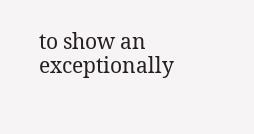to show an exceptionally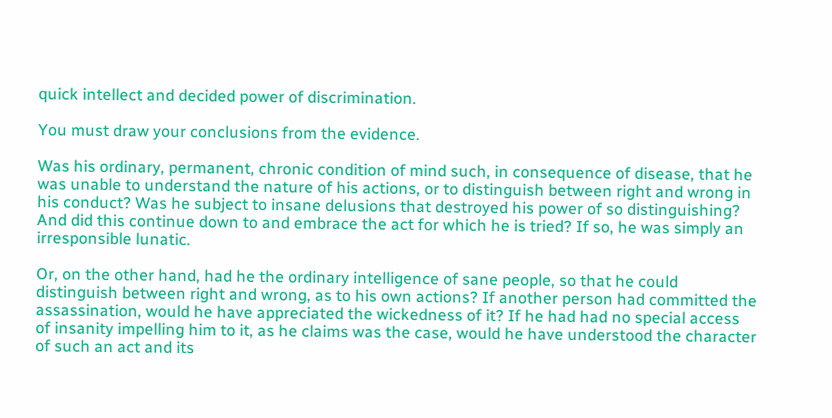quick intellect and decided power of discrimination.

You must draw your conclusions from the evidence.

Was his ordinary, permanent, chronic condition of mind such, in consequence of disease, that he was unable to understand the nature of his actions, or to distinguish between right and wrong in his conduct? Was he subject to insane delusions that destroyed his power of so distinguishing? And did this continue down to and embrace the act for which he is tried? If so, he was simply an irresponsible lunatic.

Or, on the other hand, had he the ordinary intelligence of sane people, so that he could distinguish between right and wrong, as to his own actions? If another person had committed the assassination, would he have appreciated the wickedness of it? If he had had no special access of insanity impelling him to it, as he claims was the case, would he have understood the character of such an act and its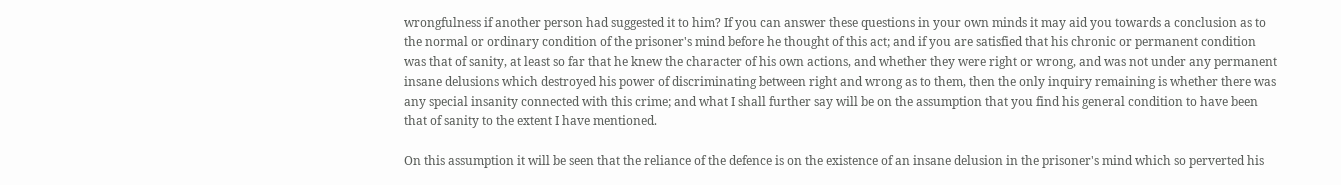wrongfulness if another person had suggested it to him? If you can answer these questions in your own minds it may aid you towards a conclusion as to the normal or ordinary condition of the prisoner's mind before he thought of this act; and if you are satisfied that his chronic or permanent condition was that of sanity, at least so far that he knew the character of his own actions, and whether they were right or wrong, and was not under any permanent insane delusions which destroyed his power of discriminating between right and wrong as to them, then the only inquiry remaining is whether there was any special insanity connected with this crime; and what I shall further say will be on the assumption that you find his general condition to have been that of sanity to the extent I have mentioned.

On this assumption it will be seen that the reliance of the defence is on the existence of an insane delusion in the prisoner's mind which so perverted his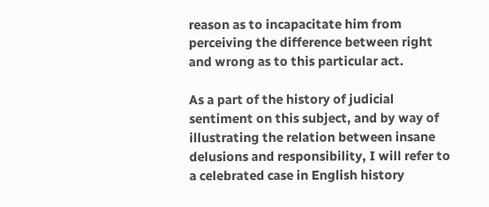reason as to incapacitate him from perceiving the difference between right and wrong as to this particular act.

As a part of the history of judicial sentiment on this subject, and by way of illustrating the relation between insane delusions and responsibility, I will refer to a celebrated case in English history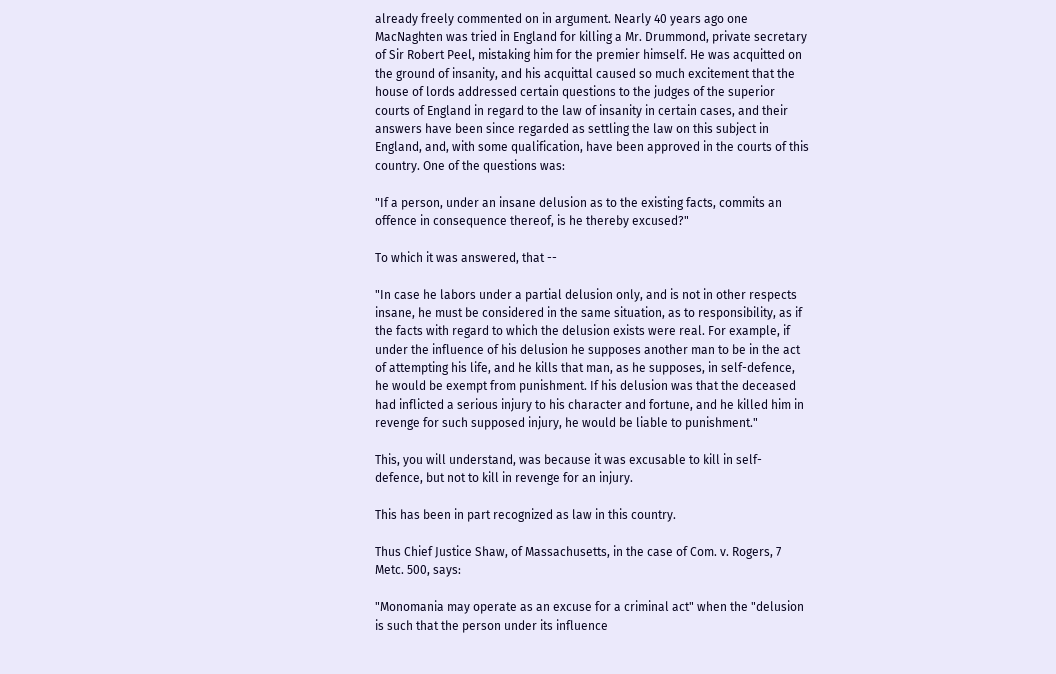already freely commented on in argument. Nearly 40 years ago one MacNaghten was tried in England for killing a Mr. Drummond, private secretary of Sir Robert Peel, mistaking him for the premier himself. He was acquitted on the ground of insanity, and his acquittal caused so much excitement that the house of lords addressed certain questions to the judges of the superior courts of England in regard to the law of insanity in certain cases, and their answers have been since regarded as settling the law on this subject in England, and, with some qualification, have been approved in the courts of this country. One of the questions was:

"If a person, under an insane delusion as to the existing facts, commits an offence in consequence thereof, is he thereby excused?"

To which it was answered, that --

"In case he labors under a partial delusion only, and is not in other respects insane, he must be considered in the same situation, as to responsibility, as if the facts with regard to which the delusion exists were real. For example, if under the influence of his delusion he supposes another man to be in the act of attempting his life, and he kills that man, as he supposes, in self-defence, he would be exempt from punishment. If his delusion was that the deceased had inflicted a serious injury to his character and fortune, and he killed him in revenge for such supposed injury, he would be liable to punishment."

This, you will understand, was because it was excusable to kill in self-defence, but not to kill in revenge for an injury.

This has been in part recognized as law in this country.

Thus Chief Justice Shaw, of Massachusetts, in the case of Com. v. Rogers, 7 Metc. 500, says:

"Monomania may operate as an excuse for a criminal act" when the "delusion is such that the person under its influence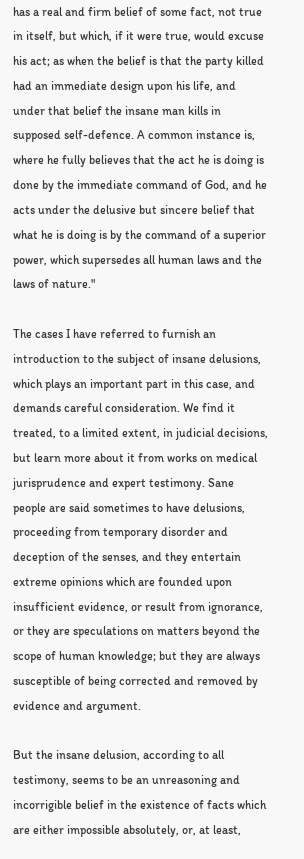has a real and firm belief of some fact, not true in itself, but which, if it were true, would excuse his act; as when the belief is that the party killed had an immediate design upon his life, and under that belief the insane man kills in supposed self-defence. A common instance is, where he fully believes that the act he is doing is done by the immediate command of God, and he acts under the delusive but sincere belief that what he is doing is by the command of a superior power, which supersedes all human laws and the laws of nature."

The cases I have referred to furnish an introduction to the subject of insane delusions, which plays an important part in this case, and demands careful consideration. We find it treated, to a limited extent, in judicial decisions, but learn more about it from works on medical jurisprudence and expert testimony. Sane people are said sometimes to have delusions, proceeding from temporary disorder and deception of the senses, and they entertain extreme opinions which are founded upon insufficient evidence, or result from ignorance, or they are speculations on matters beyond the scope of human knowledge; but they are always susceptible of being corrected and removed by evidence and argument.

But the insane delusion, according to all testimony, seems to be an unreasoning and incorrigible belief in the existence of facts which are either impossible absolutely, or, at least,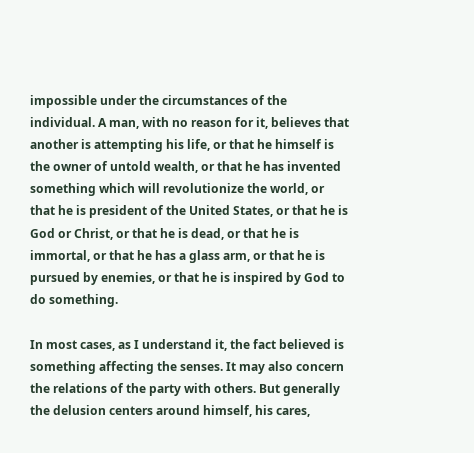impossible under the circumstances of the individual. A man, with no reason for it, believes that another is attempting his life, or that he himself is the owner of untold wealth, or that he has invented something which will revolutionize the world, or that he is president of the United States, or that he is God or Christ, or that he is dead, or that he is immortal, or that he has a glass arm, or that he is pursued by enemies, or that he is inspired by God to do something.

In most cases, as I understand it, the fact believed is something affecting the senses. It may also concern the relations of the party with others. But generally the delusion centers around himself, his cares,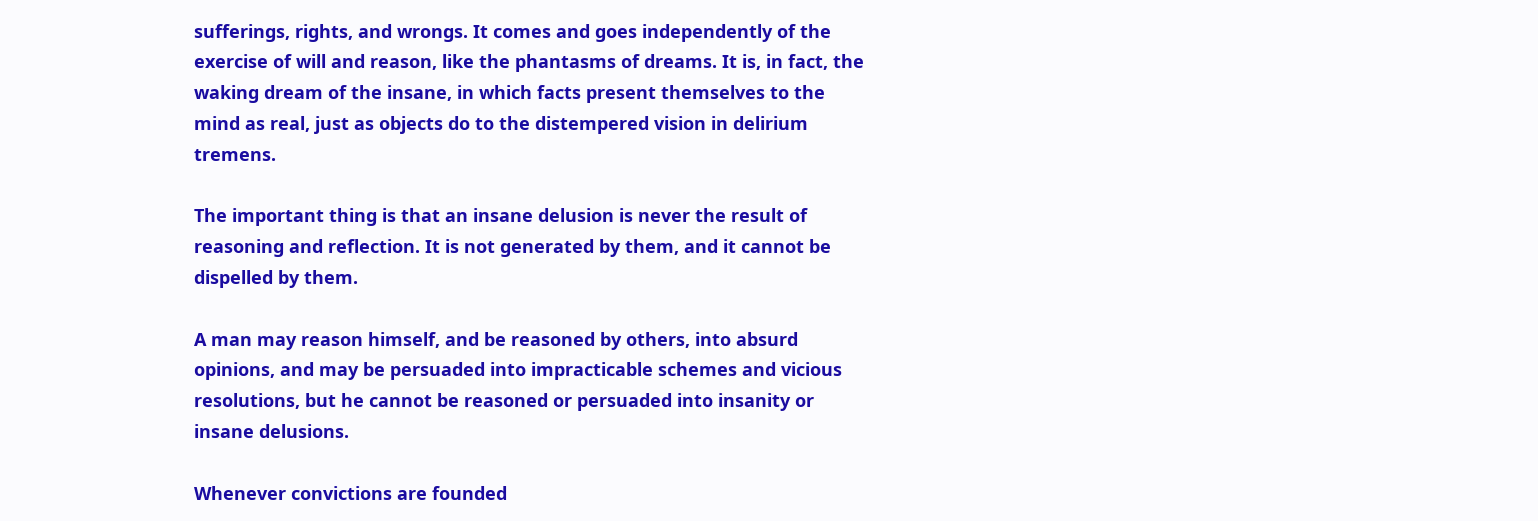sufferings, rights, and wrongs. It comes and goes independently of the exercise of will and reason, like the phantasms of dreams. It is, in fact, the waking dream of the insane, in which facts present themselves to the mind as real, just as objects do to the distempered vision in delirium tremens.

The important thing is that an insane delusion is never the result of reasoning and reflection. It is not generated by them, and it cannot be dispelled by them.

A man may reason himself, and be reasoned by others, into absurd opinions, and may be persuaded into impracticable schemes and vicious resolutions, but he cannot be reasoned or persuaded into insanity or insane delusions.

Whenever convictions are founded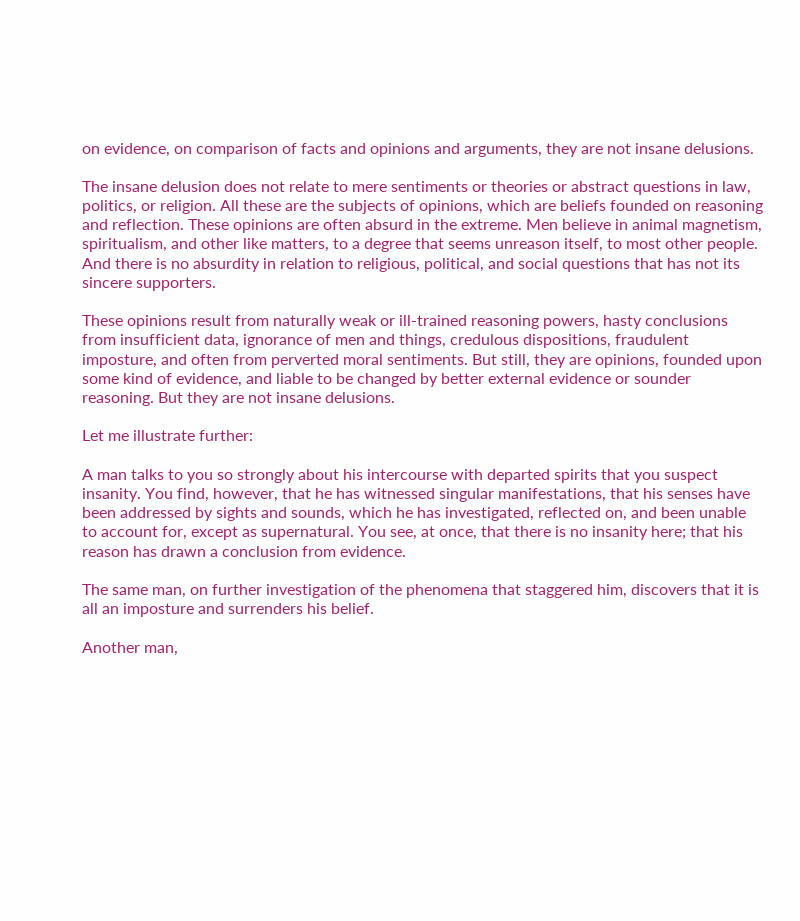on evidence, on comparison of facts and opinions and arguments, they are not insane delusions.

The insane delusion does not relate to mere sentiments or theories or abstract questions in law, politics, or religion. All these are the subjects of opinions, which are beliefs founded on reasoning and reflection. These opinions are often absurd in the extreme. Men believe in animal magnetism, spiritualism, and other like matters, to a degree that seems unreason itself, to most other people. And there is no absurdity in relation to religious, political, and social questions that has not its sincere supporters.

These opinions result from naturally weak or ill-trained reasoning powers, hasty conclusions from insufficient data, ignorance of men and things, credulous dispositions, fraudulent imposture, and often from perverted moral sentiments. But still, they are opinions, founded upon some kind of evidence, and liable to be changed by better external evidence or sounder reasoning. But they are not insane delusions.

Let me illustrate further:

A man talks to you so strongly about his intercourse with departed spirits that you suspect insanity. You find, however, that he has witnessed singular manifestations, that his senses have been addressed by sights and sounds, which he has investigated, reflected on, and been unable to account for, except as supernatural. You see, at once, that there is no insanity here; that his reason has drawn a conclusion from evidence.

The same man, on further investigation of the phenomena that staggered him, discovers that it is all an imposture and surrenders his belief.

Another man,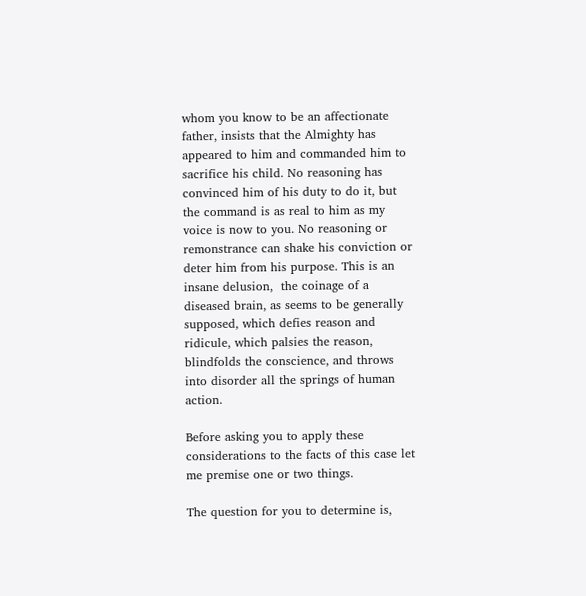whom you know to be an affectionate father, insists that the Almighty has appeared to him and commanded him to sacrifice his child. No reasoning has convinced him of his duty to do it, but the command is as real to him as my voice is now to you. No reasoning or remonstrance can shake his conviction or deter him from his purpose. This is an insane delusion,  the coinage of a diseased brain, as seems to be generally supposed, which defies reason and ridicule, which palsies the reason, blindfolds the conscience, and throws into disorder all the springs of human action.

Before asking you to apply these considerations to the facts of this case let me premise one or two things.

The question for you to determine is,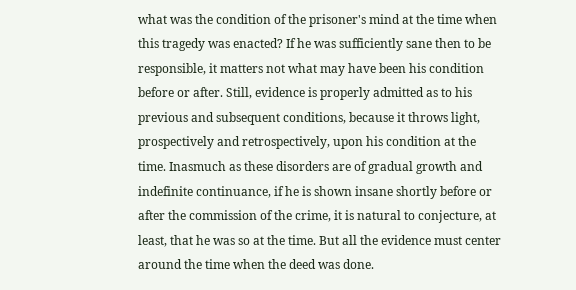what was the condition of the prisoner's mind at the time when this tragedy was enacted? If he was sufficiently sane then to be responsible, it matters not what may have been his condition before or after. Still, evidence is properly admitted as to his previous and subsequent conditions, because it throws light, prospectively and retrospectively, upon his condition at the time. Inasmuch as these disorders are of gradual growth and indefinite continuance, if he is shown insane shortly before or after the commission of the crime, it is natural to conjecture, at least, that he was so at the time. But all the evidence must center around the time when the deed was done.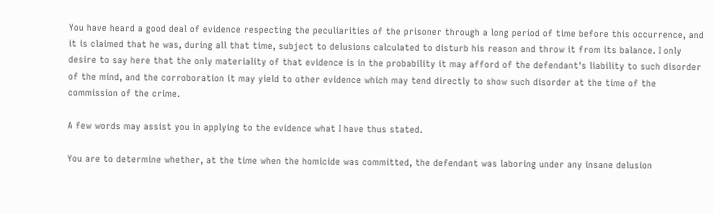You have heard a good deal of evidence respecting the peculiarities of the prisoner through a long period of time before this occurrence, and it is claimed that he was, during all that time, subject to delusions calculated to disturb his reason and throw it from its balance. I only desire to say here that the only materiality of that evidence is in the probability it may afford of the defendant's liability to such disorder of the mind, and the corroboration it may yield to other evidence which may tend directly to show such disorder at the time of the commission of the crime.

A few words may assist you in applying to the evidence what I have thus stated.

You are to determine whether, at the time when the homicide was committed, the defendant was laboring under any insane delusion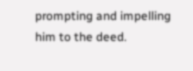prompting and impelling him to the deed.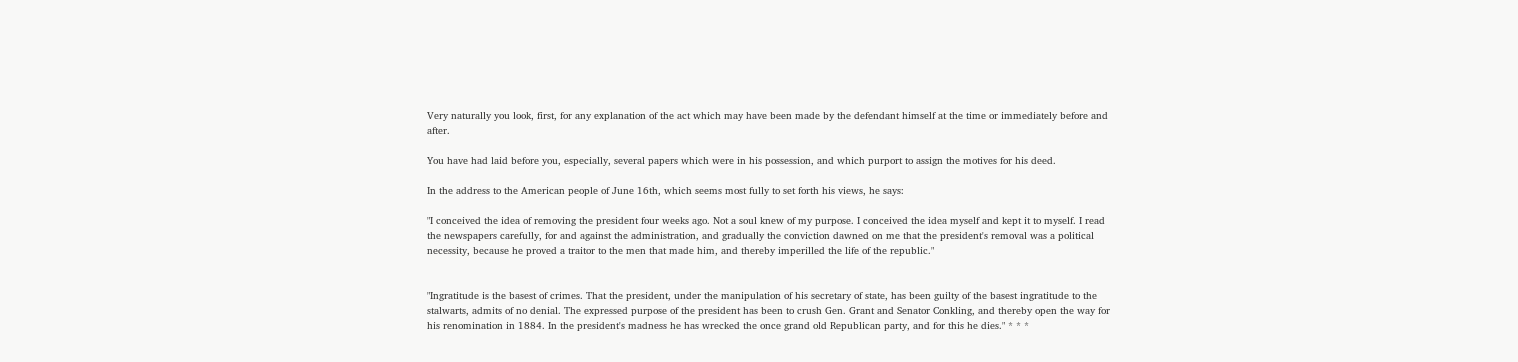Very naturally you look, first, for any explanation of the act which may have been made by the defendant himself at the time or immediately before and after.

You have had laid before you, especially, several papers which were in his possession, and which purport to assign the motives for his deed.

In the address to the American people of June 16th, which seems most fully to set forth his views, he says:

"I conceived the idea of removing the president four weeks ago. Not a soul knew of my purpose. I conceived the idea myself and kept it to myself. I read the newspapers carefully, for and against the administration, and gradually the conviction dawned on me that the president's removal was a political necessity, because he proved a traitor to the men that made him, and thereby imperilled the life of the republic."


"Ingratitude is the basest of crimes. That the president, under the manipulation of his secretary of state, has been guilty of the basest ingratitude to the stalwarts, admits of no denial. The expressed purpose of the president has been to crush Gen. Grant and Senator Conkling, and thereby open the way for his renomination in 1884. In the president's madness he has wrecked the once grand old Republican party, and for this he dies." * * *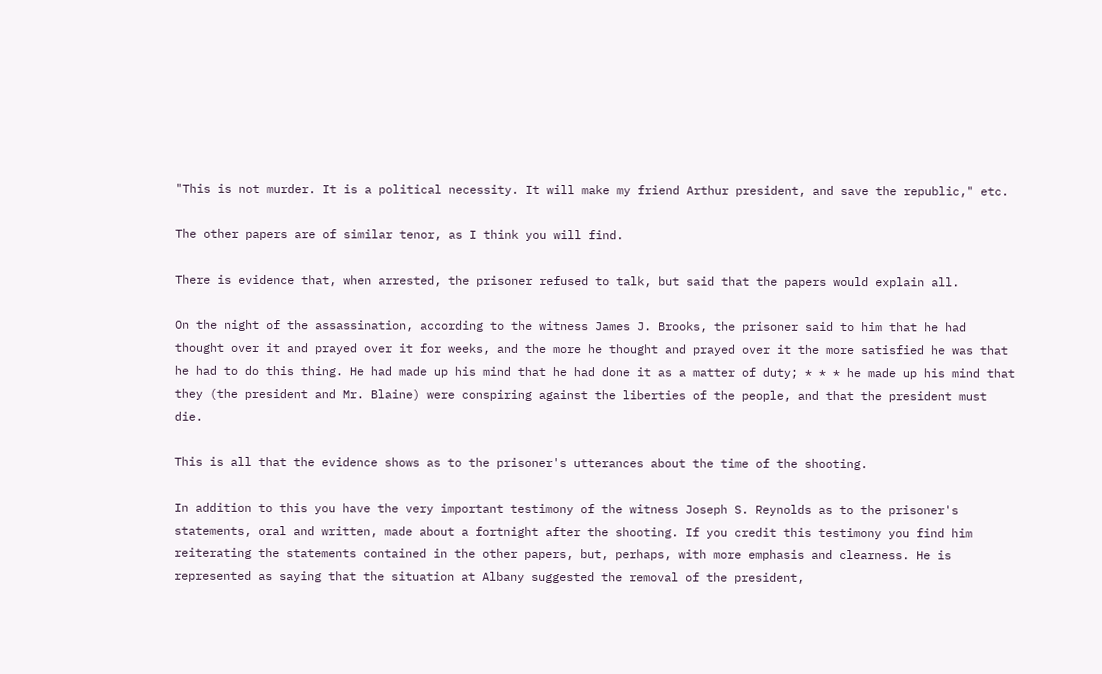"This is not murder. It is a political necessity. It will make my friend Arthur president, and save the republic," etc.

The other papers are of similar tenor, as I think you will find.

There is evidence that, when arrested, the prisoner refused to talk, but said that the papers would explain all.

On the night of the assassination, according to the witness James J. Brooks, the prisoner said to him that he had thought over it and prayed over it for weeks, and the more he thought and prayed over it the more satisfied he was that he had to do this thing. He had made up his mind that he had done it as a matter of duty; * * * he made up his mind that they (the president and Mr. Blaine) were conspiring against the liberties of the people, and that the president must die.

This is all that the evidence shows as to the prisoner's utterances about the time of the shooting.

In addition to this you have the very important testimony of the witness Joseph S. Reynolds as to the prisoner's statements, oral and written, made about a fortnight after the shooting. If you credit this testimony you find him reiterating the statements contained in the other papers, but, perhaps, with more emphasis and clearness. He is represented as saying that the situation at Albany suggested the removal of the president,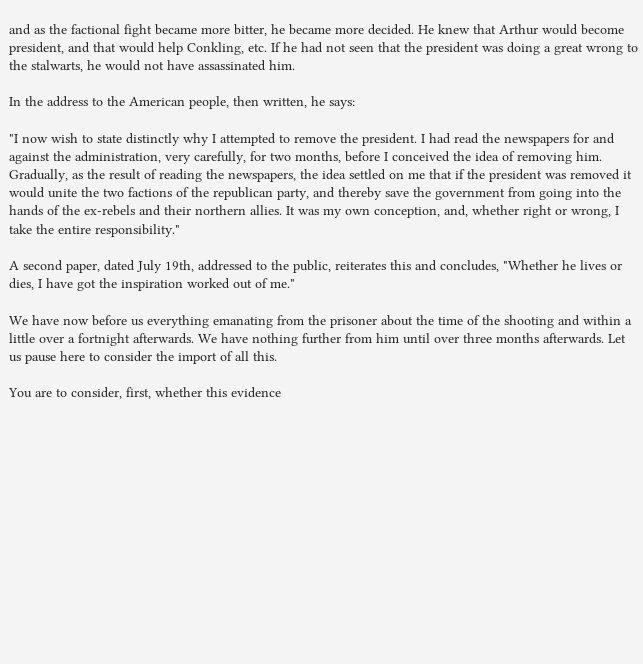and as the factional fight became more bitter, he became more decided. He knew that Arthur would become president, and that would help Conkling, etc. If he had not seen that the president was doing a great wrong to the stalwarts, he would not have assassinated him.

In the address to the American people, then written, he says:

"I now wish to state distinctly why I attempted to remove the president. I had read the newspapers for and against the administration, very carefully, for two months, before I conceived the idea of removing him. Gradually, as the result of reading the newspapers, the idea settled on me that if the president was removed it would unite the two factions of the republican party, and thereby save the government from going into the hands of the ex-rebels and their northern allies. It was my own conception, and, whether right or wrong, I take the entire responsibility."

A second paper, dated July 19th, addressed to the public, reiterates this and concludes, "Whether he lives or dies, I have got the inspiration worked out of me."

We have now before us everything emanating from the prisoner about the time of the shooting and within a little over a fortnight afterwards. We have nothing further from him until over three months afterwards. Let us pause here to consider the import of all this.

You are to consider, first, whether this evidence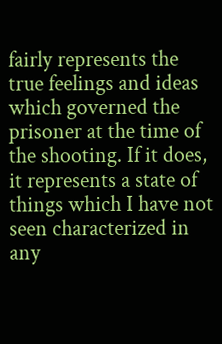fairly represents the true feelings and ideas which governed the prisoner at the time of the shooting. If it does, it represents a state of things which I have not seen characterized in any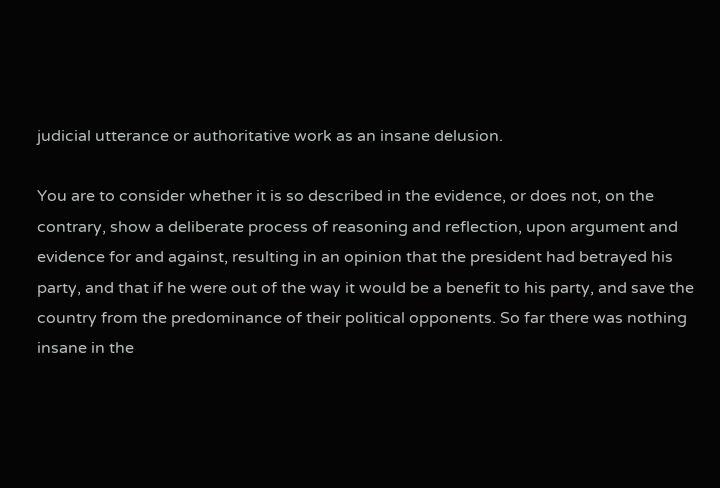judicial utterance or authoritative work as an insane delusion.

You are to consider whether it is so described in the evidence, or does not, on the contrary, show a deliberate process of reasoning and reflection, upon argument and evidence for and against, resulting in an opinion that the president had betrayed his party, and that if he were out of the way it would be a benefit to his party, and save the country from the predominance of their political opponents. So far there was nothing insane in the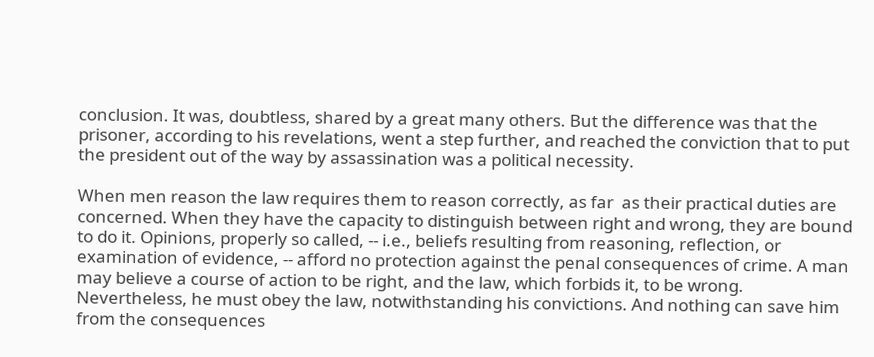conclusion. It was, doubtless, shared by a great many others. But the difference was that the prisoner, according to his revelations, went a step further, and reached the conviction that to put the president out of the way by assassination was a political necessity.

When men reason the law requires them to reason correctly, as far  as their practical duties are concerned. When they have the capacity to distinguish between right and wrong, they are bound to do it. Opinions, properly so called, -- i.e., beliefs resulting from reasoning, reflection, or examination of evidence, -- afford no protection against the penal consequences of crime. A man may believe a course of action to be right, and the law, which forbids it, to be wrong. Nevertheless, he must obey the law, notwithstanding his convictions. And nothing can save him from the consequences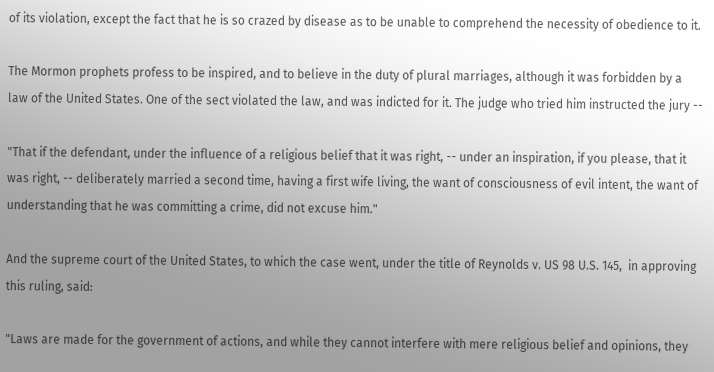of its violation, except the fact that he is so crazed by disease as to be unable to comprehend the necessity of obedience to it.

The Mormon prophets profess to be inspired, and to believe in the duty of plural marriages, although it was forbidden by a law of the United States. One of the sect violated the law, and was indicted for it. The judge who tried him instructed the jury --

"That if the defendant, under the influence of a religious belief that it was right, -- under an inspiration, if you please, that it was right, -- deliberately married a second time, having a first wife living, the want of consciousness of evil intent, the want of understanding that he was committing a crime, did not excuse him."

And the supreme court of the United States, to which the case went, under the title of Reynolds v. US 98 U.S. 145,  in approving this ruling, said:

"Laws are made for the government of actions, and while they cannot interfere with mere religious belief and opinions, they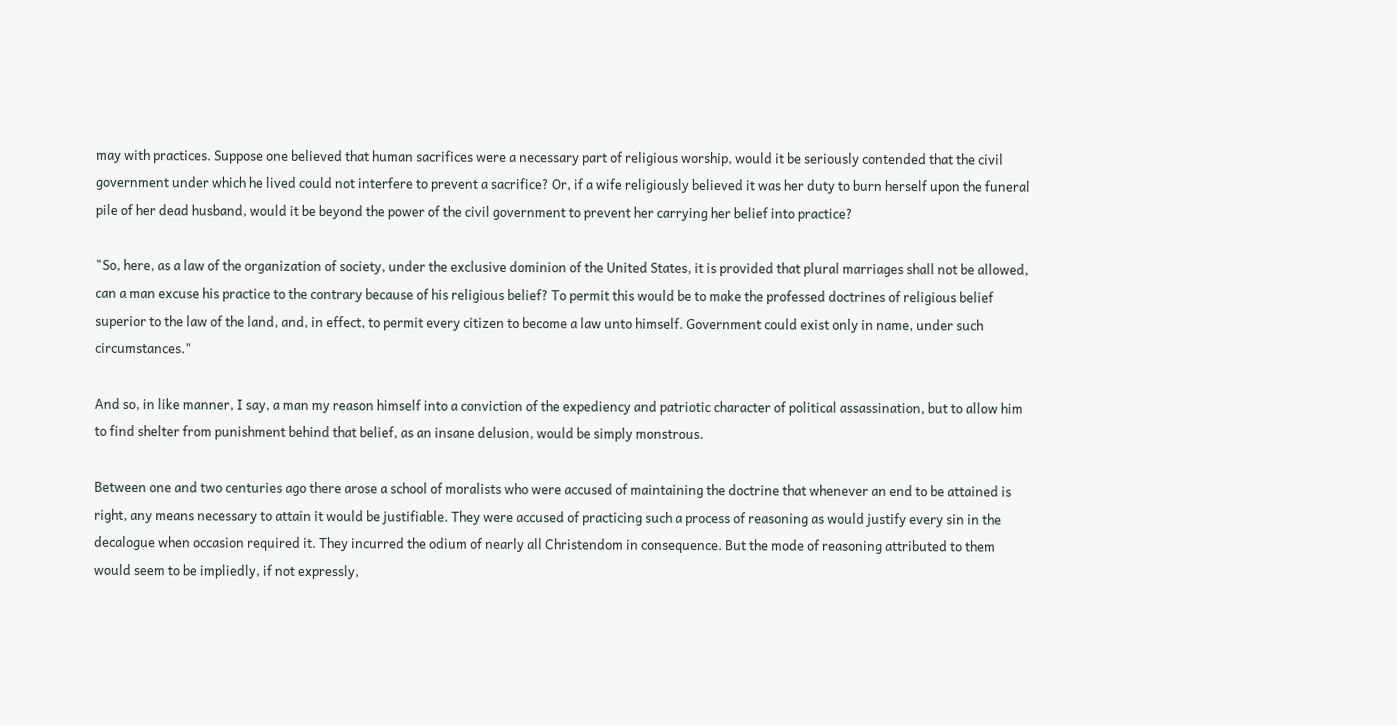may with practices. Suppose one believed that human sacrifices were a necessary part of religious worship, would it be seriously contended that the civil government under which he lived could not interfere to prevent a sacrifice? Or, if a wife religiously believed it was her duty to burn herself upon the funeral pile of her dead husband, would it be beyond the power of the civil government to prevent her carrying her belief into practice?

"So, here, as a law of the organization of society, under the exclusive dominion of the United States, it is provided that plural marriages shall not be allowed, can a man excuse his practice to the contrary because of his religious belief? To permit this would be to make the professed doctrines of religious belief superior to the law of the land, and, in effect, to permit every citizen to become a law unto himself. Government could exist only in name, under such circumstances."

And so, in like manner, I say, a man my reason himself into a conviction of the expediency and patriotic character of political assassination, but to allow him to find shelter from punishment behind that belief, as an insane delusion, would be simply monstrous.

Between one and two centuries ago there arose a school of moralists who were accused of maintaining the doctrine that whenever an end to be attained is right, any means necessary to attain it would be justifiable. They were accused of practicing such a process of reasoning as would justify every sin in the decalogue when occasion required it. They incurred the odium of nearly all Christendom in consequence. But the mode of reasoning attributed to them would seem to be impliedly, if not expressly,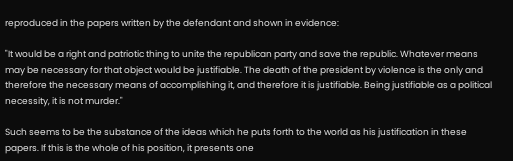reproduced in the papers written by the defendant and shown in evidence:

"It would be a right and patriotic thing to unite the republican party and save the republic. Whatever means may be necessary for that object would be justifiable. The death of the president by violence is the only and therefore the necessary means of accomplishing it, and therefore it is justifiable. Being justifiable as a political necessity, it is not murder."

Such seems to be the substance of the ideas which he puts forth to the world as his justification in these papers. If this is the whole of his position, it presents one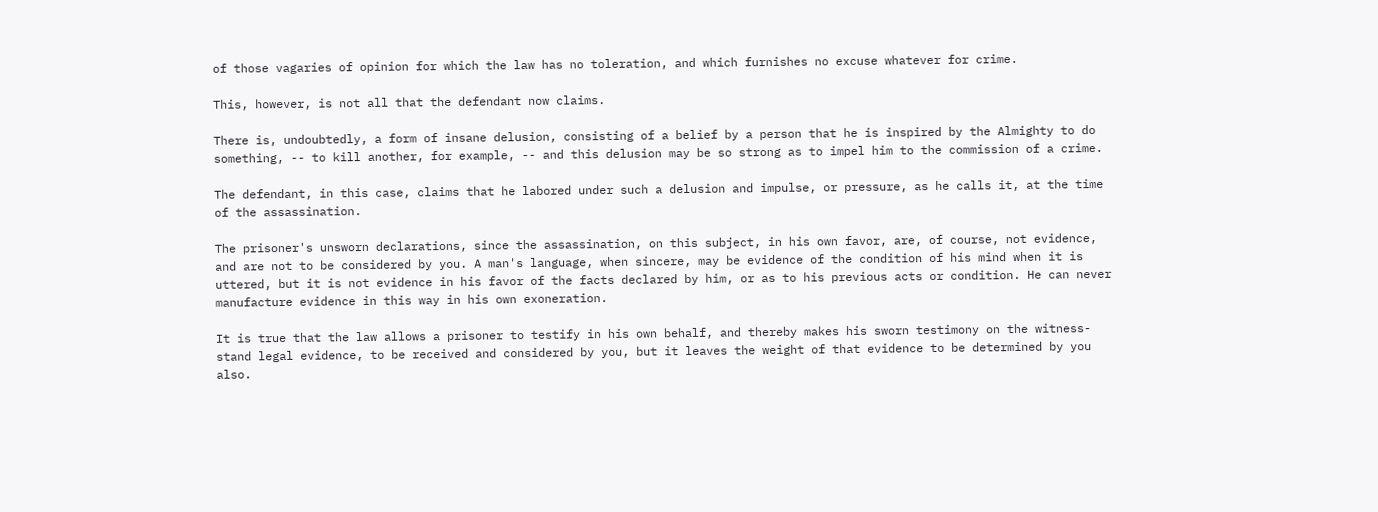of those vagaries of opinion for which the law has no toleration, and which furnishes no excuse whatever for crime.

This, however, is not all that the defendant now claims.

There is, undoubtedly, a form of insane delusion, consisting of a belief by a person that he is inspired by the Almighty to do something, -- to kill another, for example, -- and this delusion may be so strong as to impel him to the commission of a crime.

The defendant, in this case, claims that he labored under such a delusion and impulse, or pressure, as he calls it, at the time of the assassination.

The prisoner's unsworn declarations, since the assassination, on this subject, in his own favor, are, of course, not evidence, and are not to be considered by you. A man's language, when sincere, may be evidence of the condition of his mind when it is uttered, but it is not evidence in his favor of the facts declared by him, or as to his previous acts or condition. He can never manufacture evidence in this way in his own exoneration.

It is true that the law allows a prisoner to testify in his own behalf, and thereby makes his sworn testimony on the witness-stand legal evidence, to be received and considered by you, but it leaves the weight of that evidence to be determined by you also.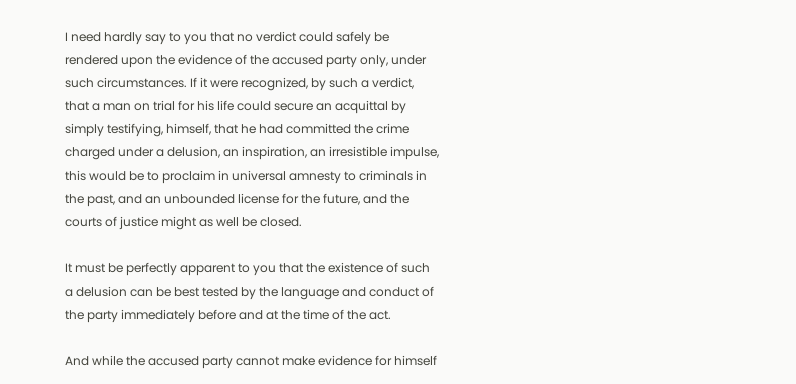I need hardly say to you that no verdict could safely be rendered upon the evidence of the accused party only, under such circumstances. If it were recognized, by such a verdict, that a man on trial for his life could secure an acquittal by simply testifying, himself, that he had committed the crime charged under a delusion, an inspiration, an irresistible impulse, this would be to proclaim in universal amnesty to criminals in the past, and an unbounded license for the future, and the courts of justice might as well be closed.

It must be perfectly apparent to you that the existence of such a delusion can be best tested by the language and conduct of the party immediately before and at the time of the act.

And while the accused party cannot make evidence for himself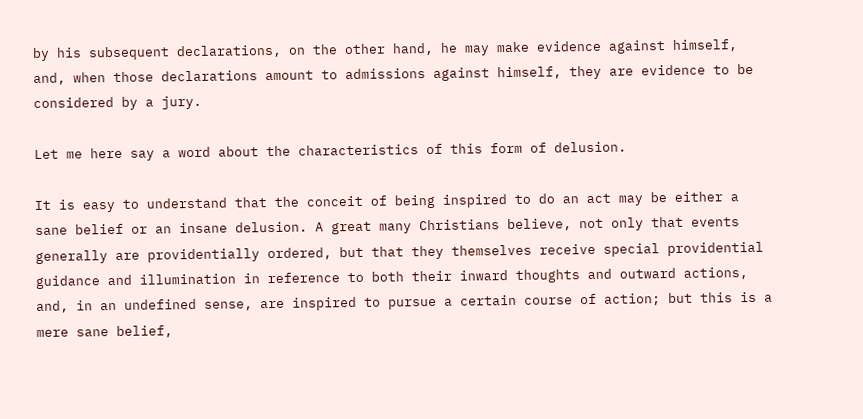by his subsequent declarations, on the other hand, he may make evidence against himself, and, when those declarations amount to admissions against himself, they are evidence to be considered by a jury.

Let me here say a word about the characteristics of this form of delusion.

It is easy to understand that the conceit of being inspired to do an act may be either a sane belief or an insane delusion. A great many Christians believe, not only that events generally are providentially ordered, but that they themselves receive special providential guidance and illumination in reference to both their inward thoughts and outward actions, and, in an undefined sense, are inspired to pursue a certain course of action; but this is a mere sane belief,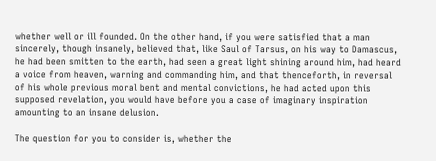whether well or ill founded. On the other hand, if you were satisfied that a man sincerely, though insanely, believed that, like Saul of Tarsus, on his way to Damascus, he had been smitten to the earth, had seen a great light shining around him, had heard a voice from heaven, warning and commanding him, and that thenceforth, in reversal of his whole previous moral bent and mental convictions, he had acted upon this supposed revelation, you would have before you a case of imaginary inspiration amounting to an insane delusion.

The question for you to consider is, whether the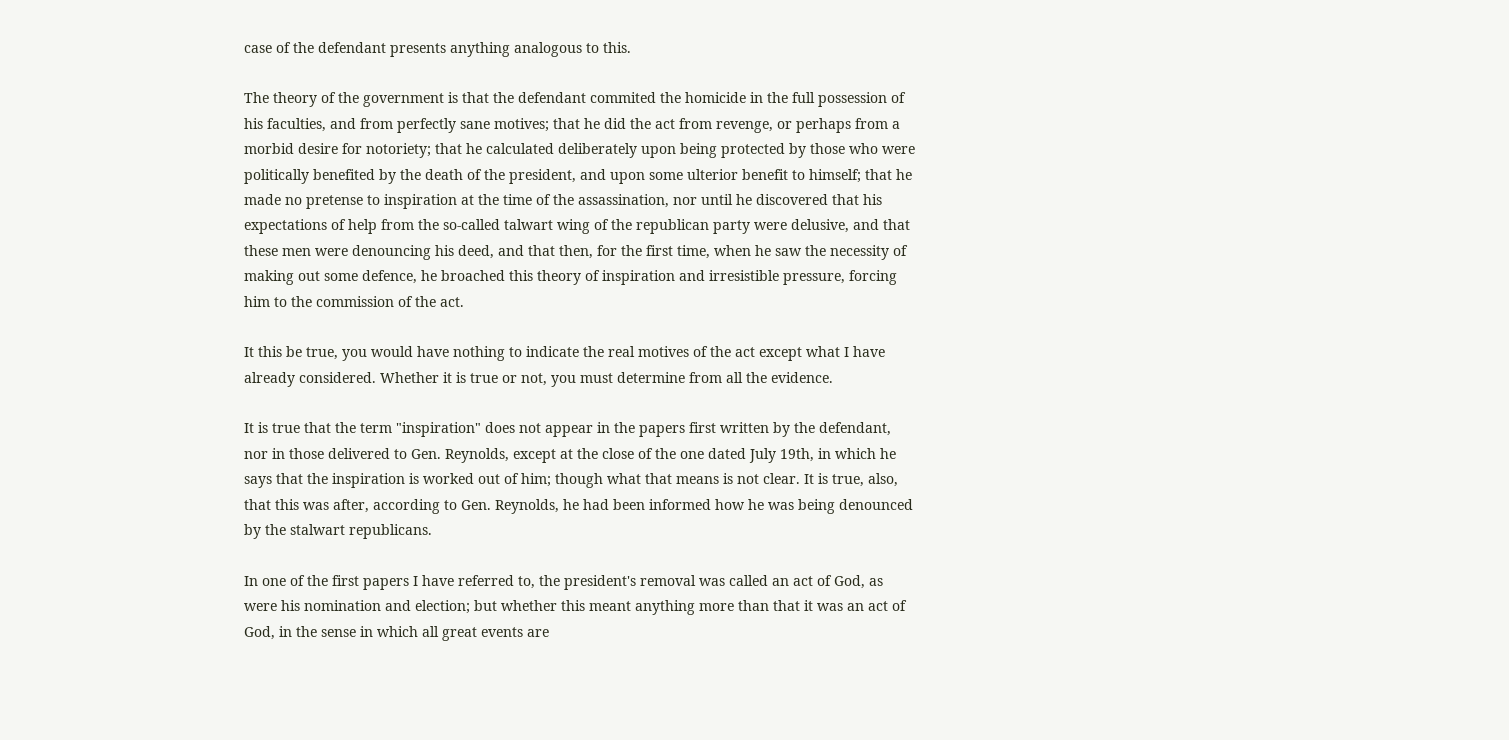case of the defendant presents anything analogous to this.

The theory of the government is that the defendant commited the homicide in the full possession of his faculties, and from perfectly sane motives; that he did the act from revenge, or perhaps from a morbid desire for notoriety; that he calculated deliberately upon being protected by those who were politically benefited by the death of the president, and upon some ulterior benefit to himself; that he made no pretense to inspiration at the time of the assassination, nor until he discovered that his expectations of help from the so-called talwart wing of the republican party were delusive, and that these men were denouncing his deed, and that then, for the first time, when he saw the necessity of making out some defence, he broached this theory of inspiration and irresistible pressure, forcing him to the commission of the act.

It this be true, you would have nothing to indicate the real motives of the act except what I have already considered. Whether it is true or not, you must determine from all the evidence.

It is true that the term "inspiration" does not appear in the papers first written by the defendant, nor in those delivered to Gen. Reynolds, except at the close of the one dated July 19th, in which he says that the inspiration is worked out of him; though what that means is not clear. It is true, also, that this was after, according to Gen. Reynolds, he had been informed how he was being denounced by the stalwart republicans.

In one of the first papers I have referred to, the president's removal was called an act of God, as were his nomination and election; but whether this meant anything more than that it was an act of God, in the sense in which all great events are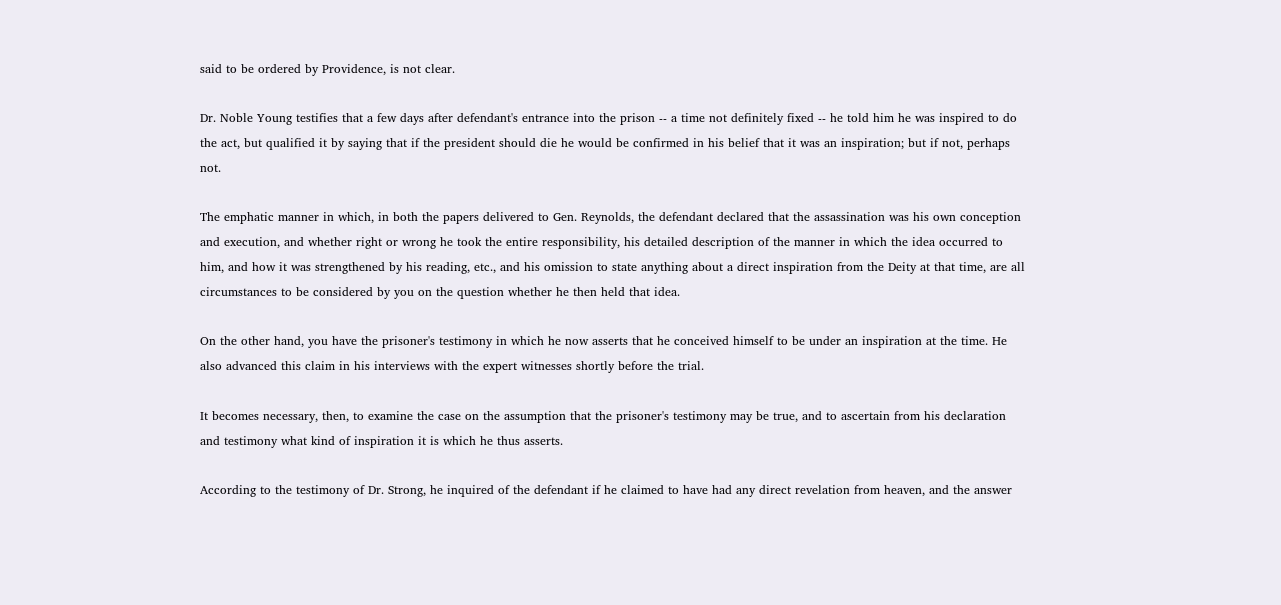said to be ordered by Providence, is not clear.

Dr. Noble Young testifies that a few days after defendant's entrance into the prison -- a time not definitely fixed -- he told him he was inspired to do the act, but qualified it by saying that if the president should die he would be confirmed in his belief that it was an inspiration; but if not, perhaps not.

The emphatic manner in which, in both the papers delivered to Gen. Reynolds, the defendant declared that the assassination was his own conception and execution, and whether right or wrong he took the entire responsibility, his detailed description of the manner in which the idea occurred to him, and how it was strengthened by his reading, etc., and his omission to state anything about a direct inspiration from the Deity at that time, are all circumstances to be considered by you on the question whether he then held that idea.

On the other hand, you have the prisoner's testimony in which he now asserts that he conceived himself to be under an inspiration at the time. He also advanced this claim in his interviews with the expert witnesses shortly before the trial.

It becomes necessary, then, to examine the case on the assumption that the prisoner's testimony may be true, and to ascertain from his declaration and testimony what kind of inspiration it is which he thus asserts.

According to the testimony of Dr. Strong, he inquired of the defendant if he claimed to have had any direct revelation from heaven, and the answer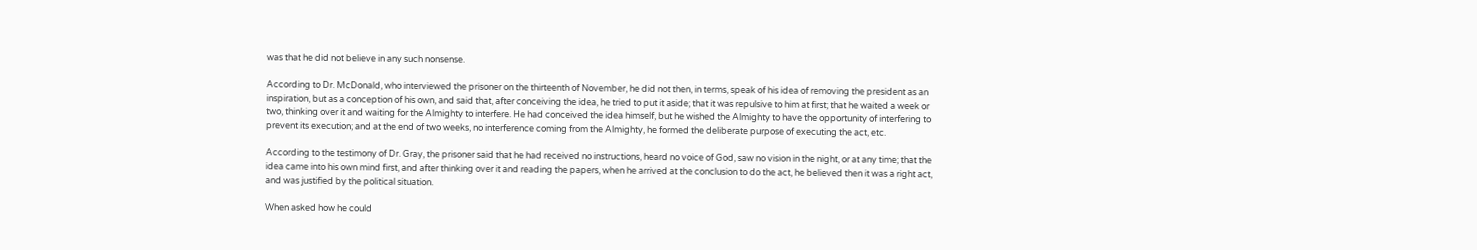was that he did not believe in any such nonsense.

According to Dr. McDonald, who interviewed the prisoner on the thirteenth of November, he did not then, in terms, speak of his idea of removing the president as an inspiration, but as a conception of his own, and said that, after conceiving the idea, he tried to put it aside; that it was repulsive to him at first; that he waited a week or two, thinking over it and waiting for the Almighty to interfere. He had conceived the idea himself, but he wished the Almighty to have the opportunity of interfering to prevent its execution; and at the end of two weeks, no interference coming from the Almighty, he formed the deliberate purpose of executing the act, etc.

According to the testimony of Dr. Gray, the prisoner said that he had received no instructions, heard no voice of God, saw no vision in the night, or at any time; that the idea came into his own mind first, and after thinking over it and reading the papers, when he arrived at the conclusion to do the act, he believed then it was a right act, and was justified by the political situation.

When asked how he could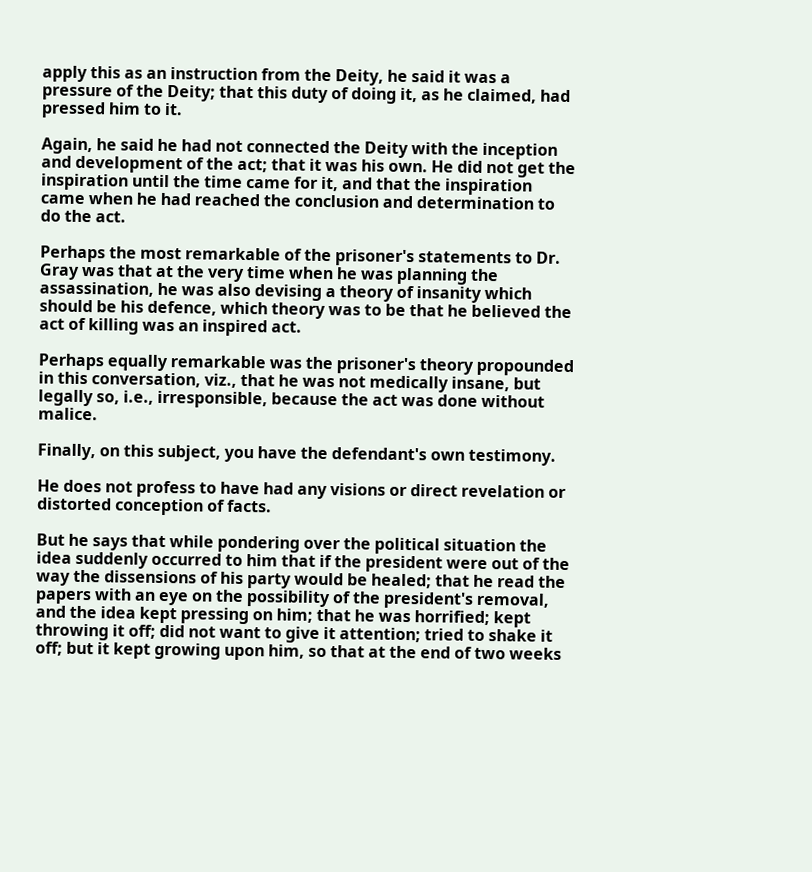apply this as an instruction from the Deity, he said it was a pressure of the Deity; that this duty of doing it, as he claimed, had pressed him to it.

Again, he said he had not connected the Deity with the inception and development of the act; that it was his own. He did not get the inspiration until the time came for it, and that the inspiration came when he had reached the conclusion and determination to do the act.

Perhaps the most remarkable of the prisoner's statements to Dr. Gray was that at the very time when he was planning the assassination, he was also devising a theory of insanity which should be his defence, which theory was to be that he believed the act of killing was an inspired act.

Perhaps equally remarkable was the prisoner's theory propounded in this conversation, viz., that he was not medically insane, but legally so, i.e., irresponsible, because the act was done without malice.

Finally, on this subject, you have the defendant's own testimony.

He does not profess to have had any visions or direct revelation or distorted conception of facts.

But he says that while pondering over the political situation the idea suddenly occurred to him that if the president were out of the way the dissensions of his party would be healed; that he read the papers with an eye on the possibility of the president's removal, and the idea kept pressing on him; that he was horrified; kept throwing it off; did not want to give it attention; tried to shake it off; but it kept growing upon him, so that at the end of two weeks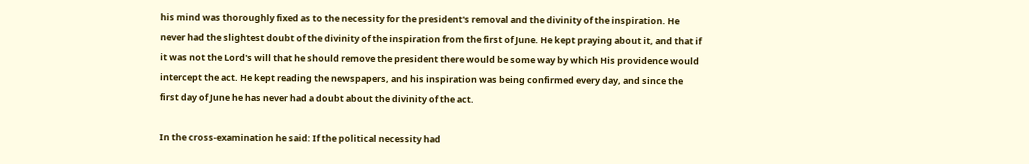his mind was thoroughly fixed as to the necessity for the president's removal and the divinity of the inspiration. He never had the slightest doubt of the divinity of the inspiration from the first of June. He kept praying about it, and that if it was not the Lord's will that he should remove the president there would be some way by which His providence would intercept the act. He kept reading the newspapers, and his inspiration was being confirmed every day, and since the first day of June he has never had a doubt about the divinity of the act.

In the cross-examination he said: If the political necessity had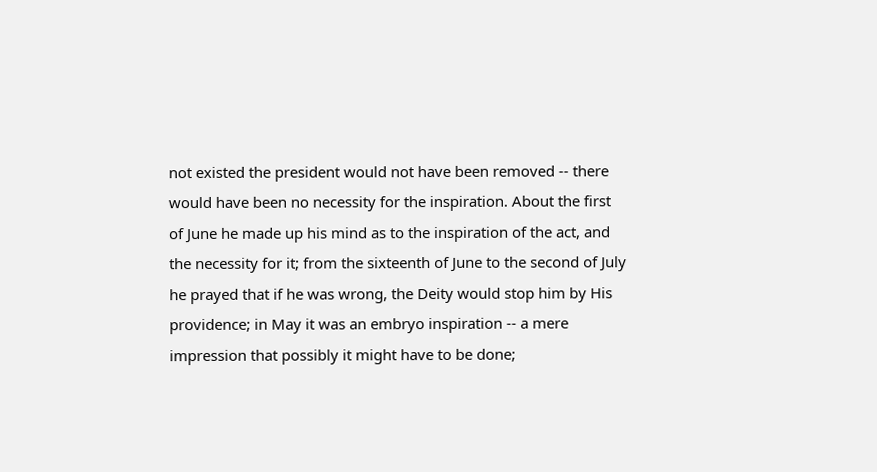not existed the president would not have been removed -- there would have been no necessity for the inspiration. About the first of June he made up his mind as to the inspiration of the act, and the necessity for it; from the sixteenth of June to the second of July he prayed that if he was wrong, the Deity would stop him by His providence; in May it was an embryo inspiration -- a mere impression that possibly it might have to be done;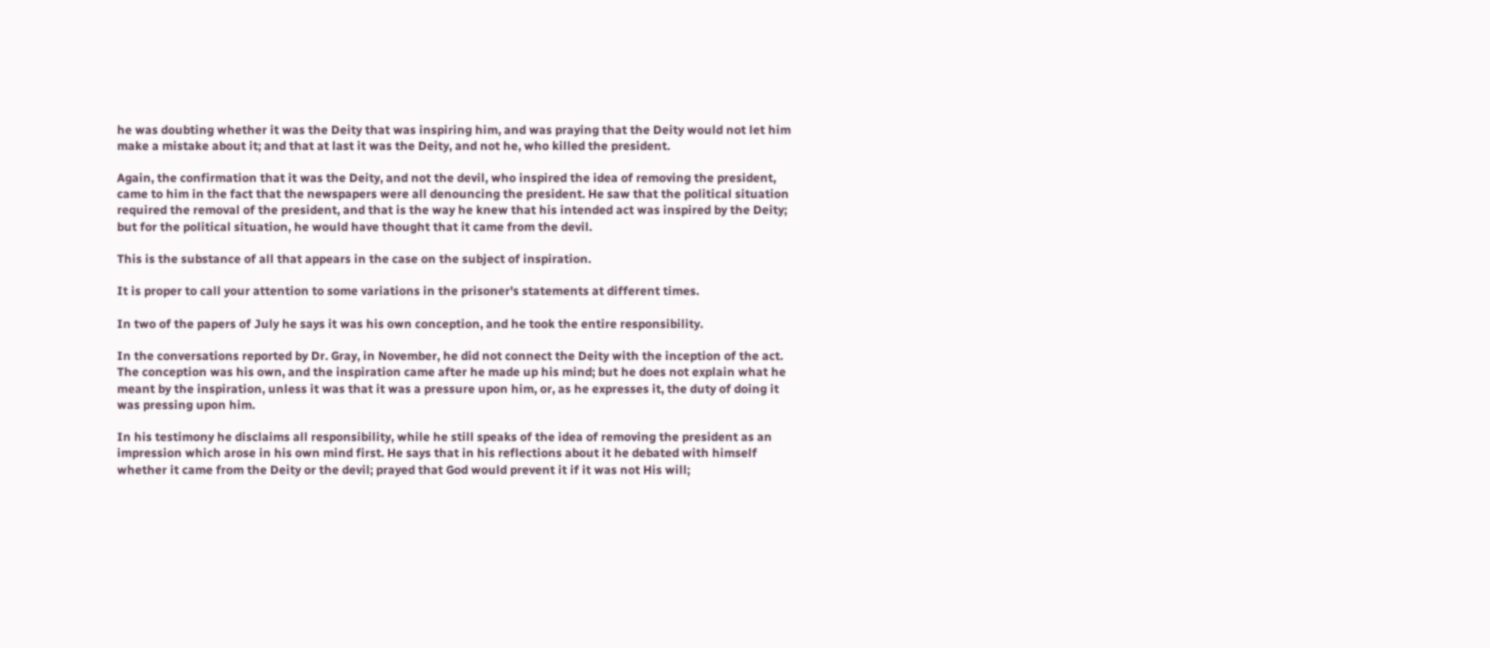he was doubting whether it was the Deity that was inspiring him, and was praying that the Deity would not let him make a mistake about it; and that at last it was the Deity, and not he, who killed the president.

Again, the confirmation that it was the Deity, and not the devil, who inspired the idea of removing the president, came to him in the fact that the newspapers were all denouncing the president. He saw that the political situation required the removal of the president, and that is the way he knew that his intended act was inspired by the Deity; but for the political situation, he would have thought that it came from the devil.

This is the substance of all that appears in the case on the subject of inspiration.

It is proper to call your attention to some variations in the prisoner's statements at different times.

In two of the papers of July he says it was his own conception, and he took the entire responsibility.

In the conversations reported by Dr. Gray, in November, he did not connect the Deity with the inception of the act. The conception was his own, and the inspiration came after he made up his mind; but he does not explain what he meant by the inspiration, unless it was that it was a pressure upon him, or, as he expresses it, the duty of doing it was pressing upon him.

In his testimony he disclaims all responsibility, while he still speaks of the idea of removing the president as an impression which arose in his own mind first. He says that in his reflections about it he debated with himself whether it came from the Deity or the devil; prayed that God would prevent it if it was not His will;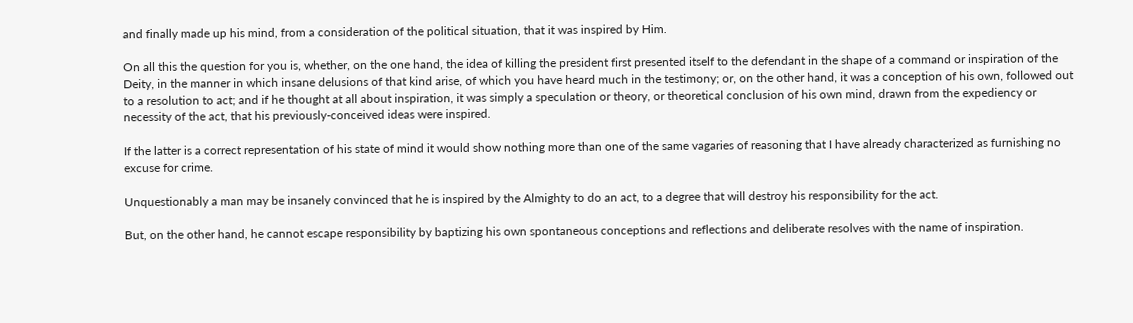and finally made up his mind, from a consideration of the political situation, that it was inspired by Him.

On all this the question for you is, whether, on the one hand, the idea of killing the president first presented itself to the defendant in the shape of a command or inspiration of the Deity, in the manner in which insane delusions of that kind arise, of which you have heard much in the testimony; or, on the other hand, it was a conception of his own, followed out to a resolution to act; and if he thought at all about inspiration, it was simply a speculation or theory, or theoretical conclusion of his own mind, drawn from the expediency or necessity of the act, that his previously-conceived ideas were inspired.

If the latter is a correct representation of his state of mind it would show nothing more than one of the same vagaries of reasoning that I have already characterized as furnishing no excuse for crime.

Unquestionably a man may be insanely convinced that he is inspired by the Almighty to do an act, to a degree that will destroy his responsibility for the act.

But, on the other hand, he cannot escape responsibility by baptizing his own spontaneous conceptions and reflections and deliberate resolves with the name of inspiration.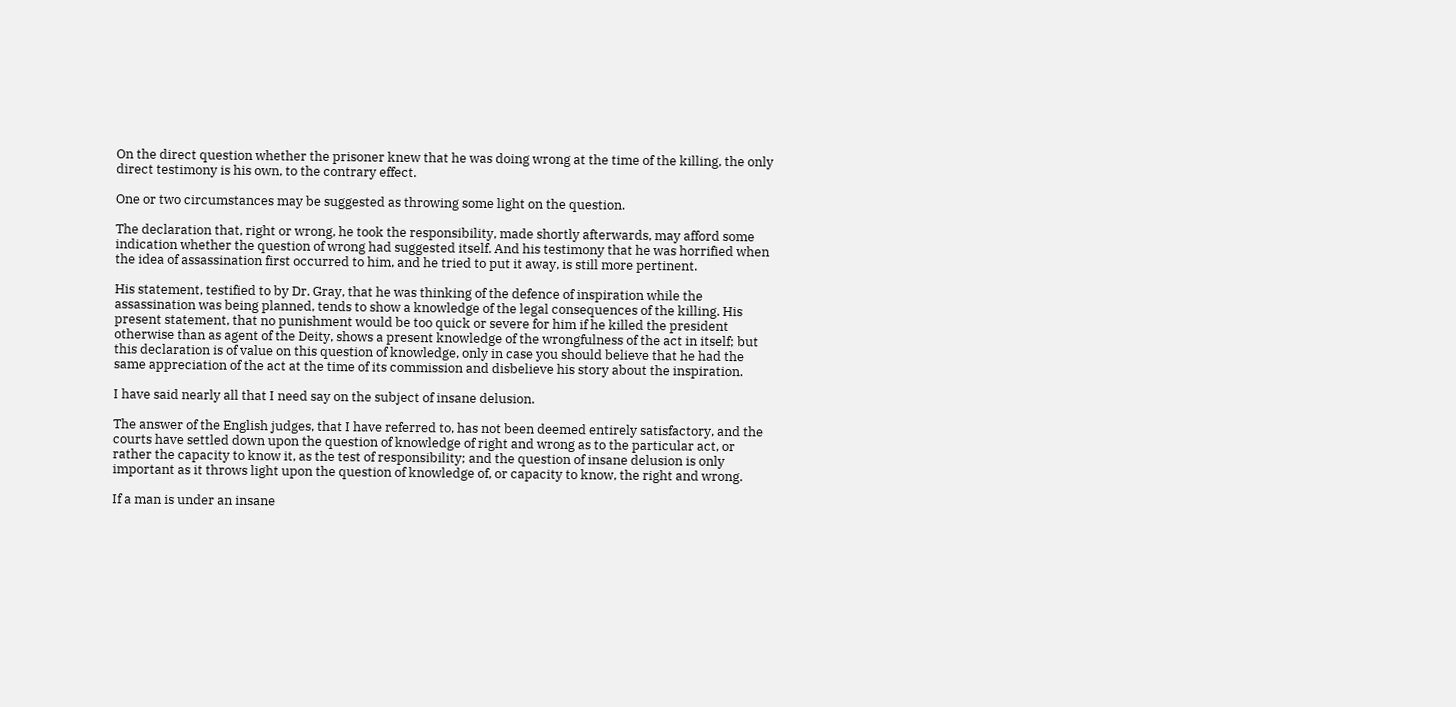On the direct question whether the prisoner knew that he was doing wrong at the time of the killing, the only direct testimony is his own, to the contrary effect.

One or two circumstances may be suggested as throwing some light on the question.

The declaration that, right or wrong, he took the responsibility, made shortly afterwards, may afford some indication whether the question of wrong had suggested itself. And his testimony that he was horrified when the idea of assassination first occurred to him, and he tried to put it away, is still more pertinent.

His statement, testified to by Dr. Gray, that he was thinking of the defence of inspiration while the assassination was being planned, tends to show a knowledge of the legal consequences of the killing. His present statement, that no punishment would be too quick or severe for him if he killed the president otherwise than as agent of the Deity, shows a present knowledge of the wrongfulness of the act in itself; but this declaration is of value on this question of knowledge, only in case you should believe that he had the same appreciation of the act at the time of its commission and disbelieve his story about the inspiration.

I have said nearly all that I need say on the subject of insane delusion.

The answer of the English judges, that I have referred to, has not been deemed entirely satisfactory, and the courts have settled down upon the question of knowledge of right and wrong as to the particular act, or rather the capacity to know it, as the test of responsibility; and the question of insane delusion is only important as it throws light upon the question of knowledge of, or capacity to know, the right and wrong.

If a man is under an insane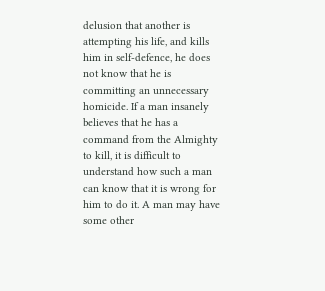delusion that another is attempting his life, and kills him in self-defence, he does not know that he is committing an unnecessary homicide. If a man insanely believes that he has a command from the Almighty to kill, it is difficult to understand how such a man can know that it is wrong for him to do it. A man may have some other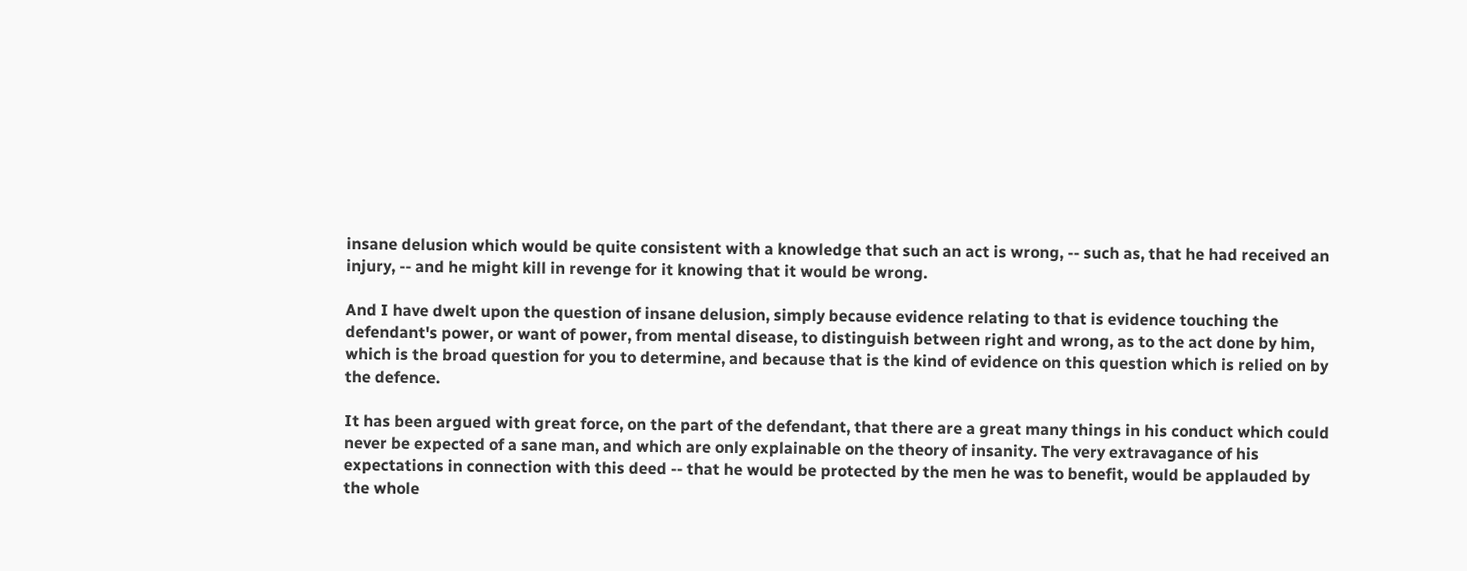insane delusion which would be quite consistent with a knowledge that such an act is wrong, -- such as, that he had received an injury, -- and he might kill in revenge for it knowing that it would be wrong.

And I have dwelt upon the question of insane delusion, simply because evidence relating to that is evidence touching the defendant's power, or want of power, from mental disease, to distinguish between right and wrong, as to the act done by him, which is the broad question for you to determine, and because that is the kind of evidence on this question which is relied on by the defence.

It has been argued with great force, on the part of the defendant, that there are a great many things in his conduct which could never be expected of a sane man, and which are only explainable on the theory of insanity. The very extravagance of his expectations in connection with this deed -- that he would be protected by the men he was to benefit, would be applauded by the whole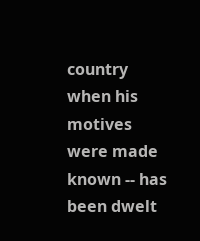country when his motives were made known -- has been dwelt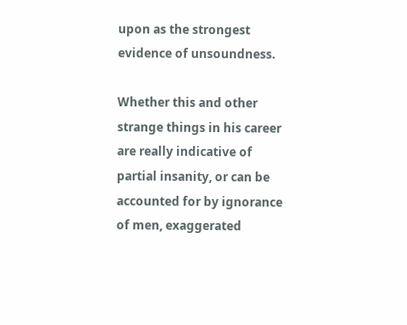upon as the strongest evidence of unsoundness.

Whether this and other strange things in his career are really indicative of partial insanity, or can be accounted for by ignorance of men, exaggerated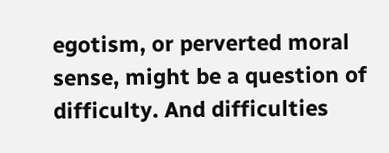egotism, or perverted moral sense, might be a question of difficulty. And difficulties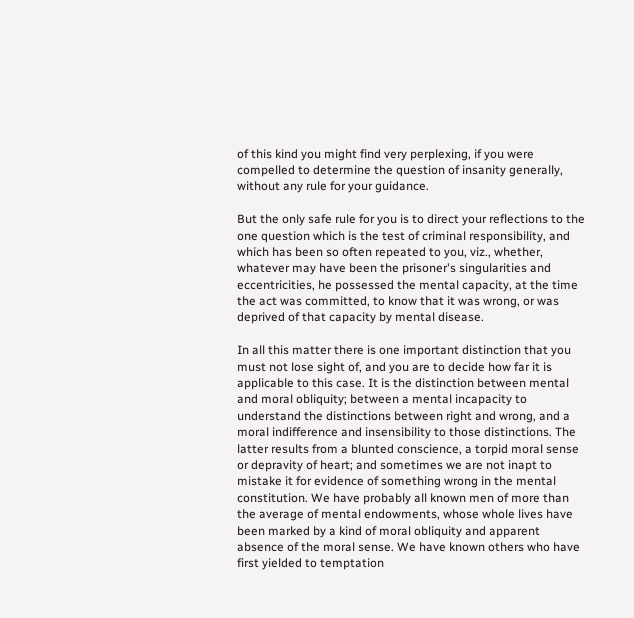of this kind you might find very perplexing, if you were compelled to determine the question of insanity generally, without any rule for your guidance.

But the only safe rule for you is to direct your reflections to the one question which is the test of criminal responsibility, and which has been so often repeated to you, viz., whether, whatever may have been the prisoner's singularities and eccentricities, he possessed the mental capacity, at the time the act was committed, to know that it was wrong, or was deprived of that capacity by mental disease.

In all this matter there is one important distinction that you must not lose sight of, and you are to decide how far it is applicable to this case. It is the distinction between mental and moral obliquity; between a mental incapacity to understand the distinctions between right and wrong, and a moral indifference and insensibility to those distinctions. The latter results from a blunted conscience, a torpid moral sense or depravity of heart; and sometimes we are not inapt to mistake it for evidence of something wrong in the mental constitution. We have probably all known men of more than the average of mental endowments, whose whole lives have been marked by a kind of moral obliquity and apparent absence of the moral sense. We have known others who have first yielded to temptation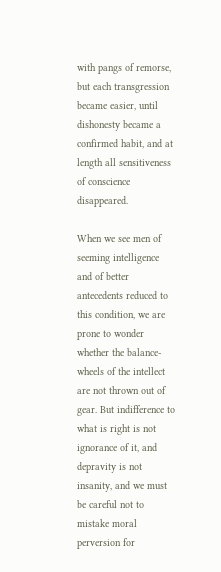with pangs of remorse, but each transgression became easier, until dishonesty became a confirmed habit, and at length all sensitiveness of conscience disappeared.

When we see men of seeming intelligence and of better antecedents reduced to this condition, we are prone to wonder whether the balance-wheels of the intellect are not thrown out of gear. But indifference to what is right is not ignorance of it, and depravity is not insanity, and we must be careful not to mistake moral perversion for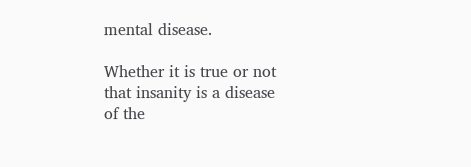mental disease.

Whether it is true or not that insanity is a disease of the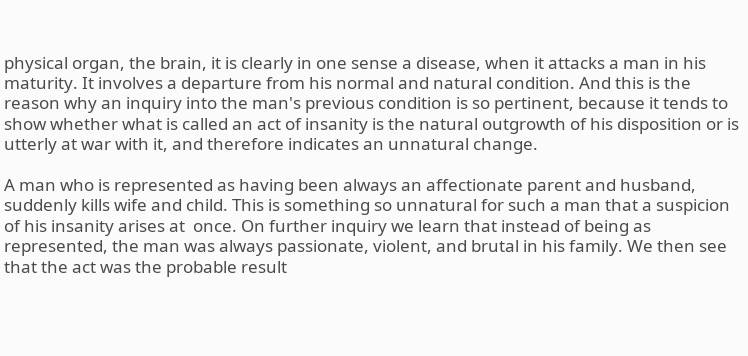physical organ, the brain, it is clearly in one sense a disease, when it attacks a man in his maturity. It involves a departure from his normal and natural condition. And this is the reason why an inquiry into the man's previous condition is so pertinent, because it tends to show whether what is called an act of insanity is the natural outgrowth of his disposition or is utterly at war with it, and therefore indicates an unnatural change.

A man who is represented as having been always an affectionate parent and husband, suddenly kills wife and child. This is something so unnatural for such a man that a suspicion of his insanity arises at  once. On further inquiry we learn that instead of being as represented, the man was always passionate, violent, and brutal in his family. We then see that the act was the probable result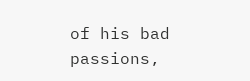of his bad passions,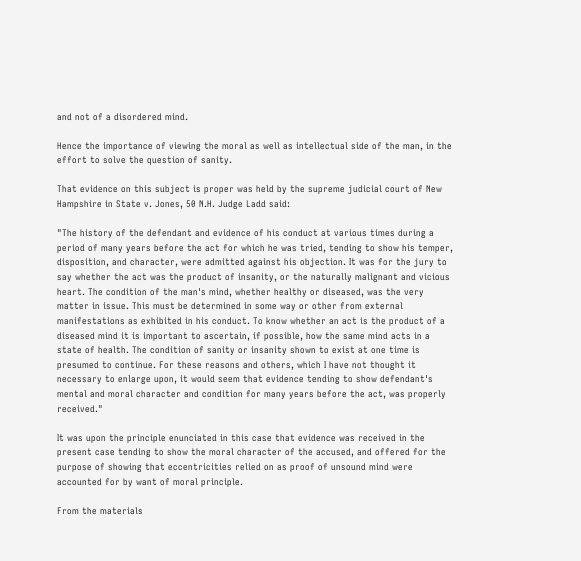and not of a disordered mind.

Hence the importance of viewing the moral as well as intellectual side of the man, in the effort to solve the question of sanity.

That evidence on this subject is proper was held by the supreme judicial court of New Hampshire in State v. Jones, 50 N.H. Judge Ladd said:

"The history of the defendant and evidence of his conduct at various times during a period of many years before the act for which he was tried, tending to show his temper, disposition, and character, were admitted against his objection. It was for the jury to say whether the act was the product of insanity, or the naturally malignant and vicious heart. The condition of the man's mind, whether healthy or diseased, was the very matter in issue. This must be determined in some way or other from external manifestations as exhibited in his conduct. To know whether an act is the product of a diseased mind it is important to ascertain, if possible, how the same mind acts in a state of health. The condition of sanity or insanity shown to exist at one time is presumed to continue. For these reasons and others, which I have not thought it necessary to enlarge upon, it would seem that evidence tending to show defendant's mental and moral character and condition for many years before the act, was properly received."

It was upon the principle enunciated in this case that evidence was received in the present case tending to show the moral character of the accused, and offered for the purpose of showing that eccentricities relied on as proof of unsound mind were accounted for by want of moral principle.

From the materials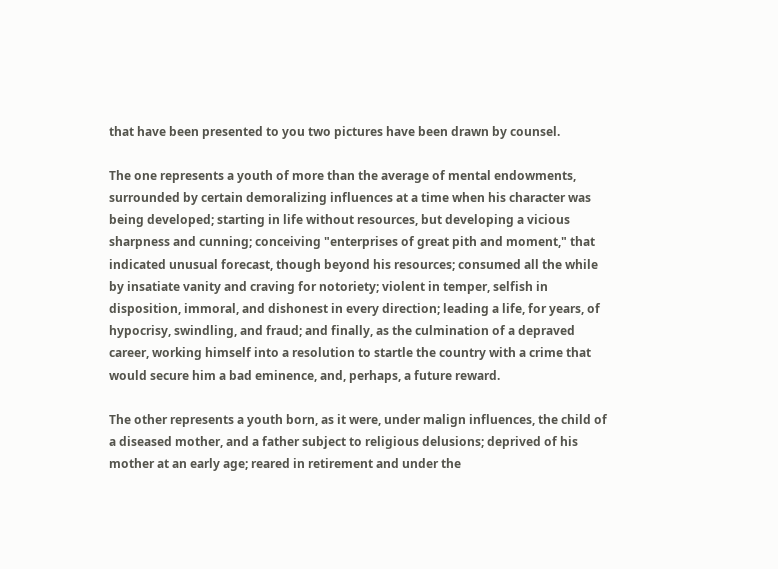that have been presented to you two pictures have been drawn by counsel.

The one represents a youth of more than the average of mental endowments, surrounded by certain demoralizing influences at a time when his character was being developed; starting in life without resources, but developing a vicious sharpness and cunning; conceiving "enterprises of great pith and moment," that indicated unusual forecast, though beyond his resources; consumed all the while by insatiate vanity and craving for notoriety; violent in temper, selfish in disposition, immoral, and dishonest in every direction; leading a life, for years, of hypocrisy, swindling, and fraud; and finally, as the culmination of a depraved career, working himself into a resolution to startle the country with a crime that would secure him a bad eminence, and, perhaps, a future reward.

The other represents a youth born, as it were, under malign influences, the child of a diseased mother, and a father subject to religious delusions; deprived of his mother at an early age; reared in retirement and under the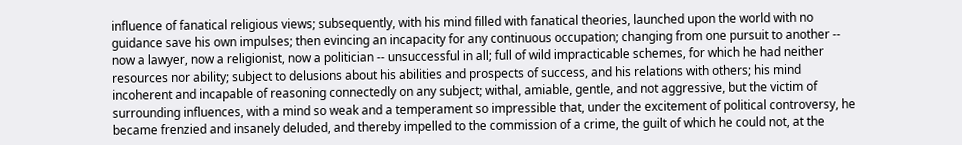influence of fanatical religious views; subsequently, with his mind filled with fanatical theories, launched upon the world with no guidance save his own impulses; then evincing an incapacity for any continuous occupation; changing from one pursuit to another -- now a lawyer, now a religionist, now a politician -- unsuccessful in all; full of wild impracticable schemes, for which he had neither resources nor ability; subject to delusions about his abilities and prospects of success, and his relations with others; his mind incoherent and incapable of reasoning connectedly on any subject; withal, amiable, gentle, and not aggressive, but the victim of surrounding influences, with a mind so weak and a temperament so impressible that, under the excitement of political controversy, he became frenzied and insanely deluded, and thereby impelled to the commission of a crime, the guilt of which he could not, at the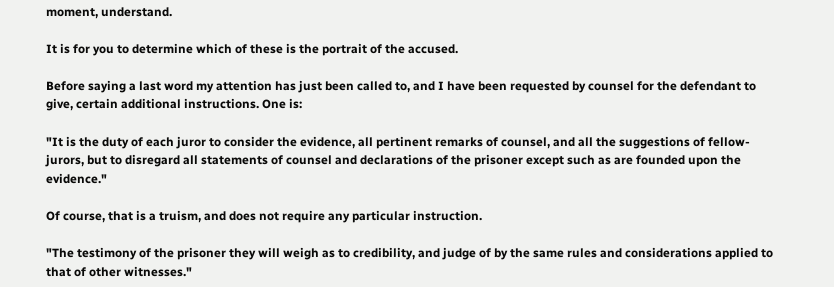moment, understand.

It is for you to determine which of these is the portrait of the accused.

Before saying a last word my attention has just been called to, and I have been requested by counsel for the defendant to give, certain additional instructions. One is:

"It is the duty of each juror to consider the evidence, all pertinent remarks of counsel, and all the suggestions of fellow-jurors, but to disregard all statements of counsel and declarations of the prisoner except such as are founded upon the evidence."

Of course, that is a truism, and does not require any particular instruction.

"The testimony of the prisoner they will weigh as to credibility, and judge of by the same rules and considerations applied to that of other witnesses."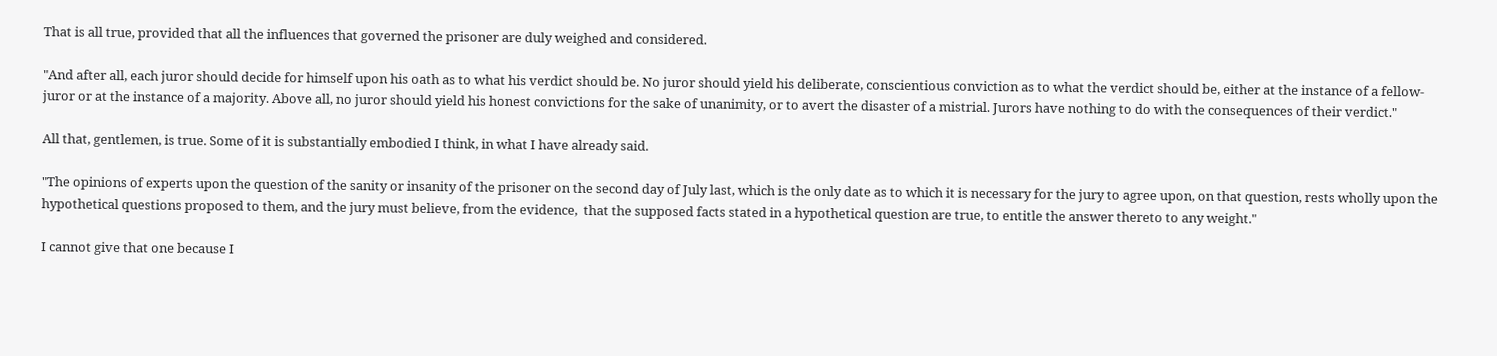That is all true, provided that all the influences that governed the prisoner are duly weighed and considered.

"And after all, each juror should decide for himself upon his oath as to what his verdict should be. No juror should yield his deliberate, conscientious conviction as to what the verdict should be, either at the instance of a fellow-juror or at the instance of a majority. Above all, no juror should yield his honest convictions for the sake of unanimity, or to avert the disaster of a mistrial. Jurors have nothing to do with the consequences of their verdict."

All that, gentlemen, is true. Some of it is substantially embodied I think, in what I have already said.

"The opinions of experts upon the question of the sanity or insanity of the prisoner on the second day of July last, which is the only date as to which it is necessary for the jury to agree upon, on that question, rests wholly upon the hypothetical questions proposed to them, and the jury must believe, from the evidence,  that the supposed facts stated in a hypothetical question are true, to entitle the answer thereto to any weight."

I cannot give that one because I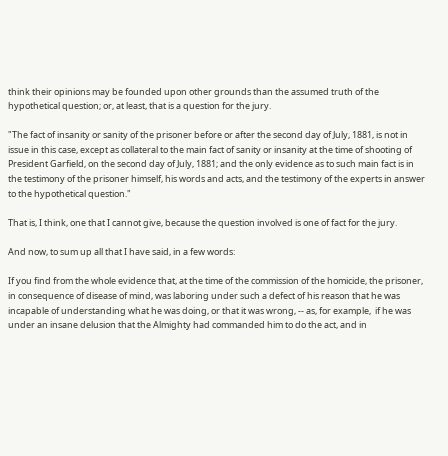think their opinions may be founded upon other grounds than the assumed truth of the hypothetical question; or, at least, that is a question for the jury.

"The fact of insanity or sanity of the prisoner before or after the second day of July, 1881, is not in issue in this case, except as collateral to the main fact of sanity or insanity at the time of shooting of President Garfield, on the second day of July, 1881; and the only evidence as to such main fact is in the testimony of the prisoner himself, his words and acts, and the testimony of the experts in answer to the hypothetical question."

That is, I think, one that I cannot give, because the question involved is one of fact for the jury.

And now, to sum up all that I have said, in a few words:

If you find from the whole evidence that, at the time of the commission of the homicide, the prisoner, in consequence of disease of mind, was laboring under such a defect of his reason that he was incapable of understanding what he was doing, or that it was wrong, -- as, for example,  if he was under an insane delusion that the Almighty had commanded him to do the act, and in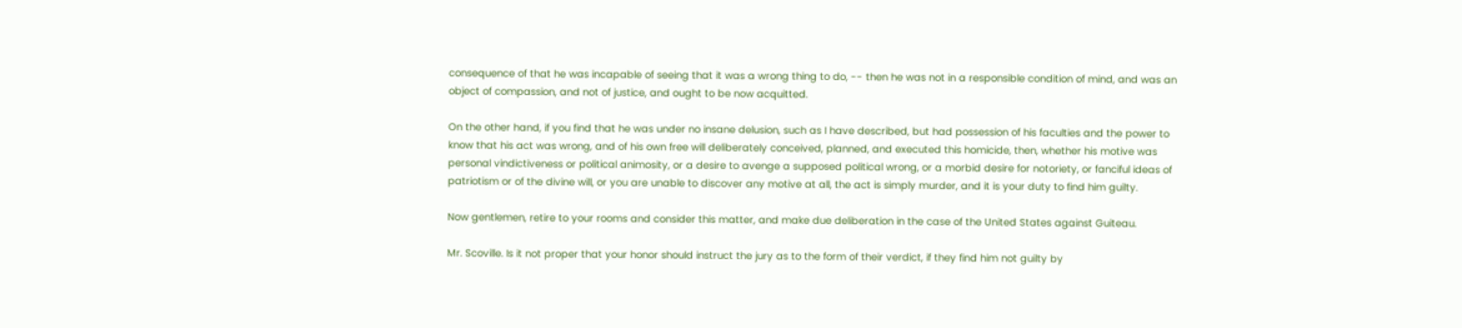consequence of that he was incapable of seeing that it was a wrong thing to do, -- then he was not in a responsible condition of mind, and was an object of compassion, and not of justice, and ought to be now acquitted.

On the other hand, if you find that he was under no insane delusion, such as I have described, but had possession of his faculties and the power to know that his act was wrong, and of his own free will deliberately conceived, planned, and executed this homicide, then, whether his motive was personal vindictiveness or political animosity, or a desire to avenge a supposed political wrong, or a morbid desire for notoriety, or fanciful ideas of patriotism or of the divine will, or you are unable to discover any motive at all, the act is simply murder, and it is your duty to find him guilty.

Now gentlemen, retire to your rooms and consider this matter, and make due deliberation in the case of the United States against Guiteau.

Mr. Scoville. Is it not proper that your honor should instruct the jury as to the form of their verdict, if they find him not guilty by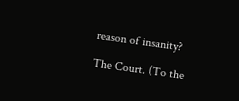reason of insanity?

The Court. (To the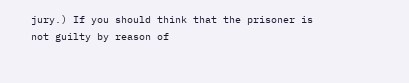jury.) If you should think that the prisoner is not guilty by reason of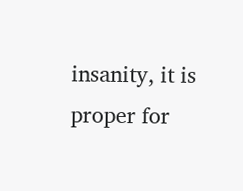insanity, it is proper for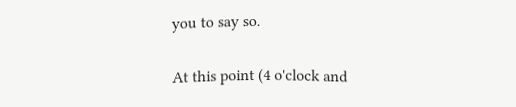you to say so.

At this point (4 o'clock and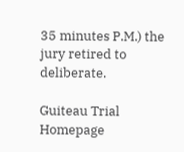35 minutes P.M.) the jury retired to deliberate.

Guiteau Trial Homepage